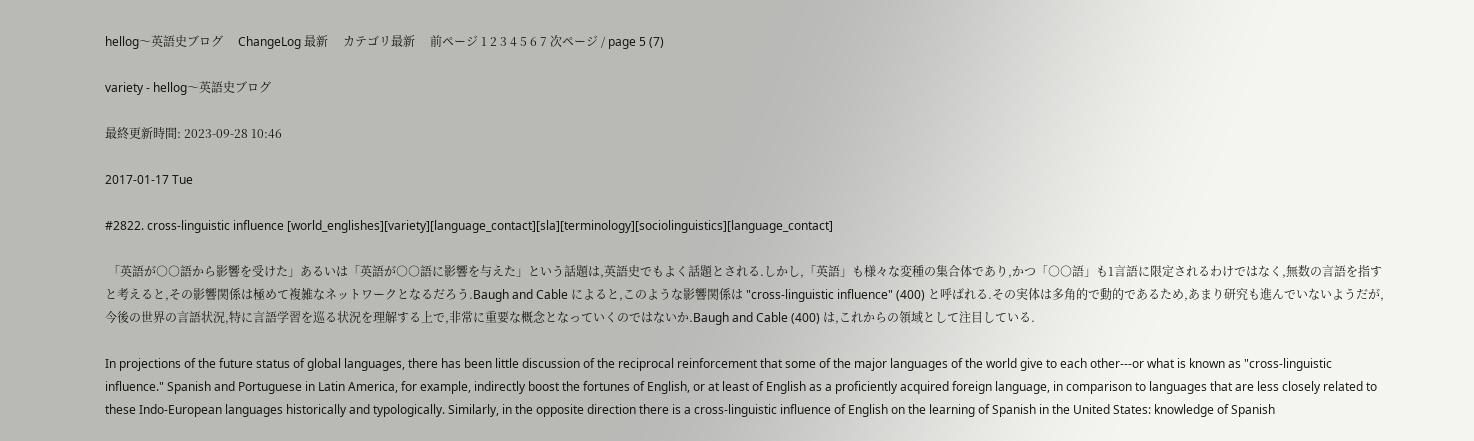hellog〜英語史ブログ     ChangeLog 最新     カテゴリ最新     前ページ 1 2 3 4 5 6 7 次ページ / page 5 (7)

variety - hellog〜英語史ブログ

最終更新時間: 2023-09-28 10:46

2017-01-17 Tue

#2822. cross-linguistic influence [world_englishes][variety][language_contact][sla][terminology][sociolinguistics][language_contact]

 「英語が○○語から影響を受けた」あるいは「英語が○○語に影響を与えた」という話題は,英語史でもよく話題とされる.しかし,「英語」も様々な変種の集合体であり,かつ「○○語」も1言語に限定されるわけではなく,無数の言語を指すと考えると,その影響関係は極めて複雑なネットワークとなるだろう.Baugh and Cable によると,このような影響関係は "cross-linguistic influence" (400) と呼ばれる.その実体は多角的で動的であるため,あまり研究も進んでいないようだが,今後の世界の言語状況,特に言語学習を巡る状況を理解する上で,非常に重要な概念となっていくのではないか.Baugh and Cable (400) は,これからの領域として注目している.

In projections of the future status of global languages, there has been little discussion of the reciprocal reinforcement that some of the major languages of the world give to each other---or what is known as "cross-linguistic influence." Spanish and Portuguese in Latin America, for example, indirectly boost the fortunes of English, or at least of English as a proficiently acquired foreign language, in comparison to languages that are less closely related to these Indo-European languages historically and typologically. Similarly, in the opposite direction there is a cross-linguistic influence of English on the learning of Spanish in the United States: knowledge of Spanish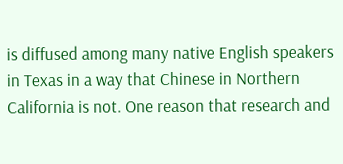is diffused among many native English speakers in Texas in a way that Chinese in Northern California is not. One reason that research and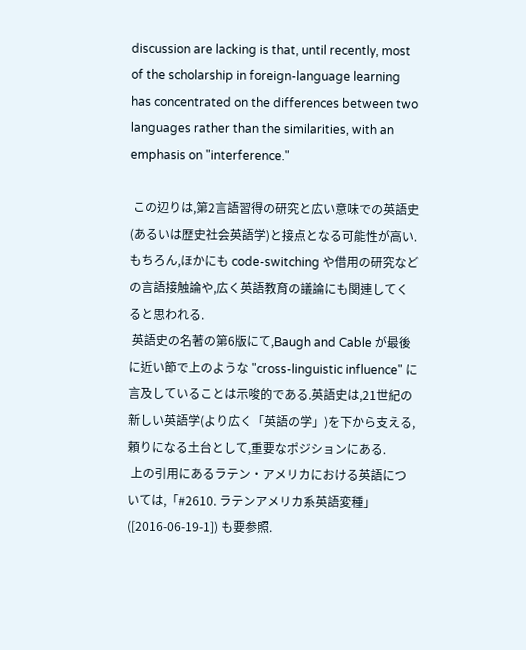discussion are lacking is that, until recently, most of the scholarship in foreign-language learning has concentrated on the differences between two languages rather than the similarities, with an emphasis on "interference."

 この辺りは,第2言語習得の研究と広い意味での英語史(あるいは歴史社会英語学)と接点となる可能性が高い.もちろん,ほかにも code-switching や借用の研究などの言語接触論や,広く英語教育の議論にも関連してくると思われる.
 英語史の名著の第6版にて,Baugh and Cable が最後に近い節で上のような "cross-linguistic influence" に言及していることは示唆的である.英語史は,21世紀の新しい英語学(より広く「英語の学」)を下から支える,頼りになる土台として,重要なポジションにある.
 上の引用にあるラテン・アメリカにおける英語については,「#2610. ラテンアメリカ系英語変種」 ([2016-06-19-1]) も要参照.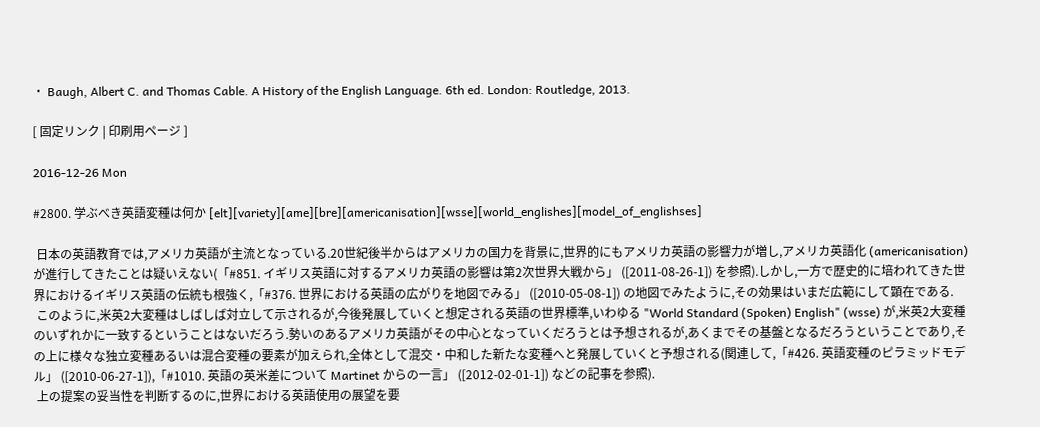・ Baugh, Albert C. and Thomas Cable. A History of the English Language. 6th ed. London: Routledge, 2013.

[ 固定リンク | 印刷用ページ ]

2016-12-26 Mon

#2800. 学ぶべき英語変種は何か [elt][variety][ame][bre][americanisation][wsse][world_englishes][model_of_englishses]

 日本の英語教育では,アメリカ英語が主流となっている.20世紀後半からはアメリカの国力を背景に,世界的にもアメリカ英語の影響力が増し,アメリカ英語化 (americanisation) が進行してきたことは疑いえない(「#851. イギリス英語に対するアメリカ英語の影響は第2次世界大戦から」 ([2011-08-26-1]) を参照).しかし,一方で歴史的に培われてきた世界におけるイギリス英語の伝統も根強く,「#376. 世界における英語の広がりを地図でみる」 ([2010-05-08-1]) の地図でみたように,その効果はいまだ広範にして顕在である.
 このように,米英2大変種はしばしば対立して示されるが,今後発展していくと想定される英語の世界標準,いわゆる "World Standard (Spoken) English" (wsse) が,米英2大変種のいずれかに一致するということはないだろう.勢いのあるアメリカ英語がその中心となっていくだろうとは予想されるが,あくまでその基盤となるだろうということであり,その上に様々な独立変種あるいは混合変種の要素が加えられ,全体として混交・中和した新たな変種へと発展していくと予想される(関連して,「#426. 英語変種のピラミッドモデル」 ([2010-06-27-1]),「#1010. 英語の英米差について Martinet からの一言」 ([2012-02-01-1]) などの記事を参照).
 上の提案の妥当性を判断するのに,世界における英語使用の展望を要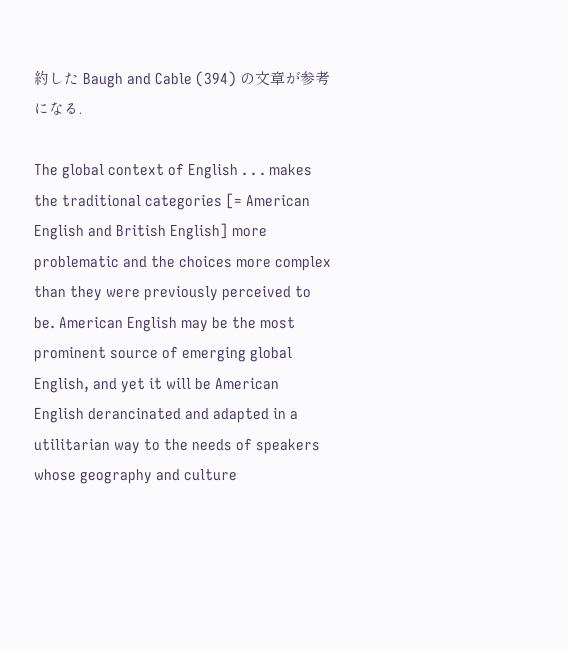約した Baugh and Cable (394) の文章が参考になる.

The global context of English . . . makes the traditional categories [= American English and British English] more problematic and the choices more complex than they were previously perceived to be. American English may be the most prominent source of emerging global English, and yet it will be American English derancinated and adapted in a utilitarian way to the needs of speakers whose geography and culture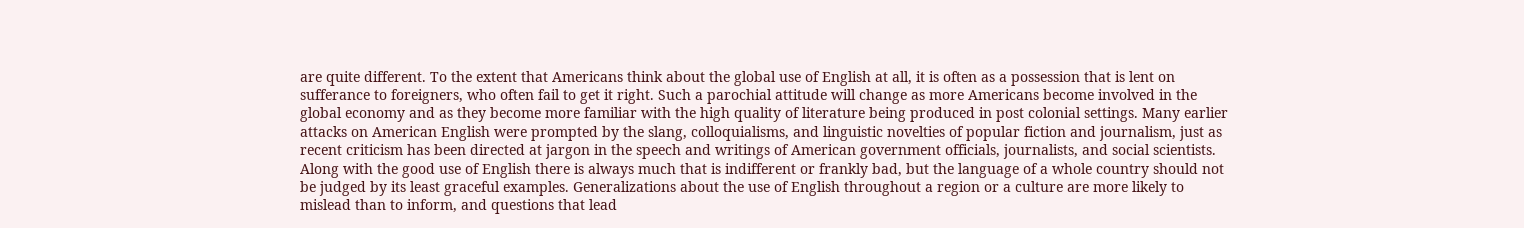are quite different. To the extent that Americans think about the global use of English at all, it is often as a possession that is lent on sufferance to foreigners, who often fail to get it right. Such a parochial attitude will change as more Americans become involved in the global economy and as they become more familiar with the high quality of literature being produced in post colonial settings. Many earlier attacks on American English were prompted by the slang, colloquialisms, and linguistic novelties of popular fiction and journalism, just as recent criticism has been directed at jargon in the speech and writings of American government officials, journalists, and social scientists. Along with the good use of English there is always much that is indifferent or frankly bad, but the language of a whole country should not be judged by its least graceful examples. Generalizations about the use of English throughout a region or a culture are more likely to mislead than to inform, and questions that lead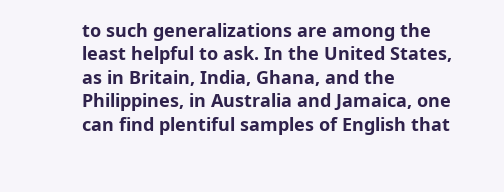to such generalizations are among the least helpful to ask. In the United States, as in Britain, India, Ghana, and the Philippines, in Australia and Jamaica, one can find plentiful samples of English that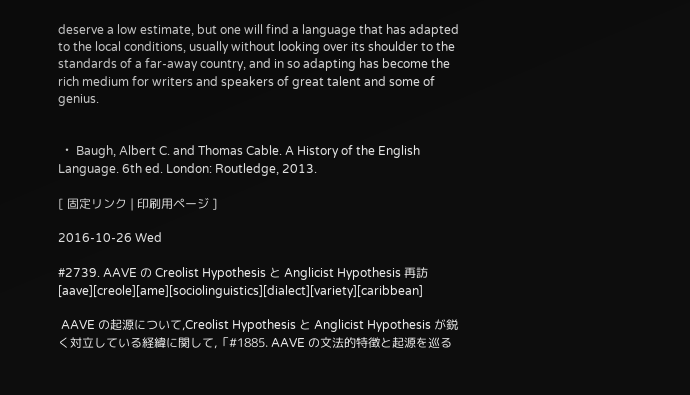deserve a low estimate, but one will find a language that has adapted to the local conditions, usually without looking over its shoulder to the standards of a far-away country, and in so adapting has become the rich medium for writers and speakers of great talent and some of genius.


 ・ Baugh, Albert C. and Thomas Cable. A History of the English Language. 6th ed. London: Routledge, 2013.

[ 固定リンク | 印刷用ページ ]

2016-10-26 Wed

#2739. AAVE の Creolist Hypothesis と Anglicist Hypothesis 再訪 [aave][creole][ame][sociolinguistics][dialect][variety][caribbean]

 AAVE の起源について,Creolist Hypothesis と Anglicist Hypothesis が鋭く対立している経緯に関して,「#1885. AAVE の文法的特徴と起源を巡る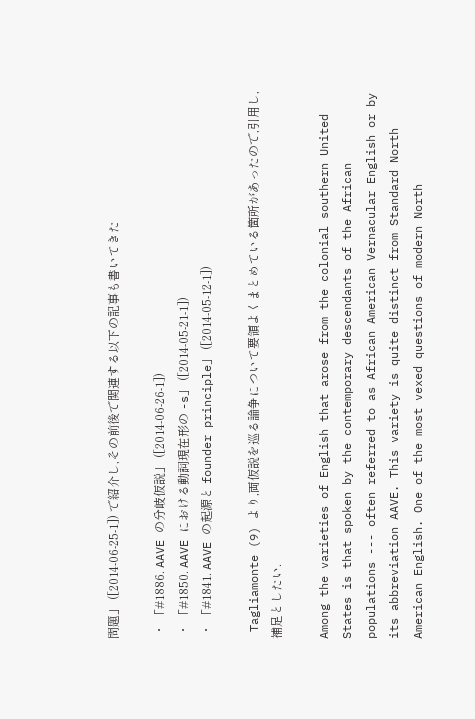問題」 ([2014-06-25-1]) で紹介し,その前後で関連する以下の記事も書いてきた

 ・ 「#1886. AAVE の分岐仮説」 ([2014-06-26-1])
 ・ 「#1850. AAVE における動詞現在形の -s」 ([2014-05-21-1])
 ・ 「#1841. AAVE の起源と founder principle」 ([2014-05-12-1])

 Tagliamonte (9) より,両仮説を巡る論争について要領よくまとめている箇所があったので,引用し,補足としたい.

Among the varieties of English that arose from the colonial southern United States is that spoken by the contemporary descendants of the African populations --- often referred to as African American Vernacular English or by its abbreviation AAVE. This variety is quite distinct from Standard North American English. One of the most vexed questions of modern North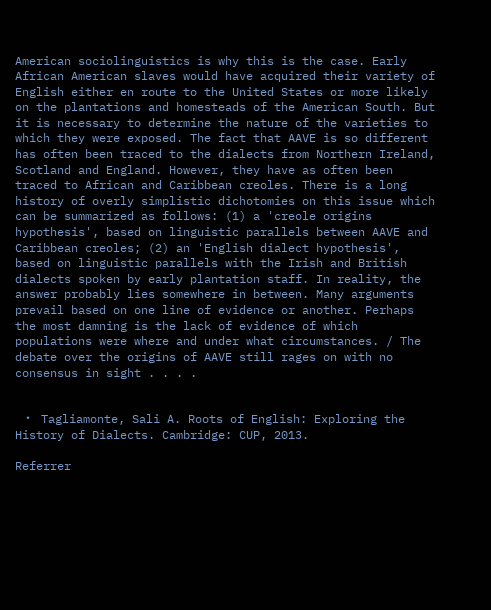American sociolinguistics is why this is the case. Early African American slaves would have acquired their variety of English either en route to the United States or more likely on the plantations and homesteads of the American South. But it is necessary to determine the nature of the varieties to which they were exposed. The fact that AAVE is so different has often been traced to the dialects from Northern Ireland, Scotland and England. However, they have as often been traced to African and Caribbean creoles. There is a long history of overly simplistic dichotomies on this issue which can be summarized as follows: (1) a 'creole origins hypothesis', based on linguistic parallels between AAVE and Caribbean creoles; (2) an 'English dialect hypothesis', based on linguistic parallels with the Irish and British dialects spoken by early plantation staff. In reality, the answer probably lies somewhere in between. Many arguments prevail based on one line of evidence or another. Perhaps the most damning is the lack of evidence of which populations were where and under what circumstances. / The debate over the origins of AAVE still rages on with no consensus in sight . . . .


 ・ Tagliamonte, Sali A. Roots of English: Exploring the History of Dialects. Cambridge: CUP, 2013.

Referrer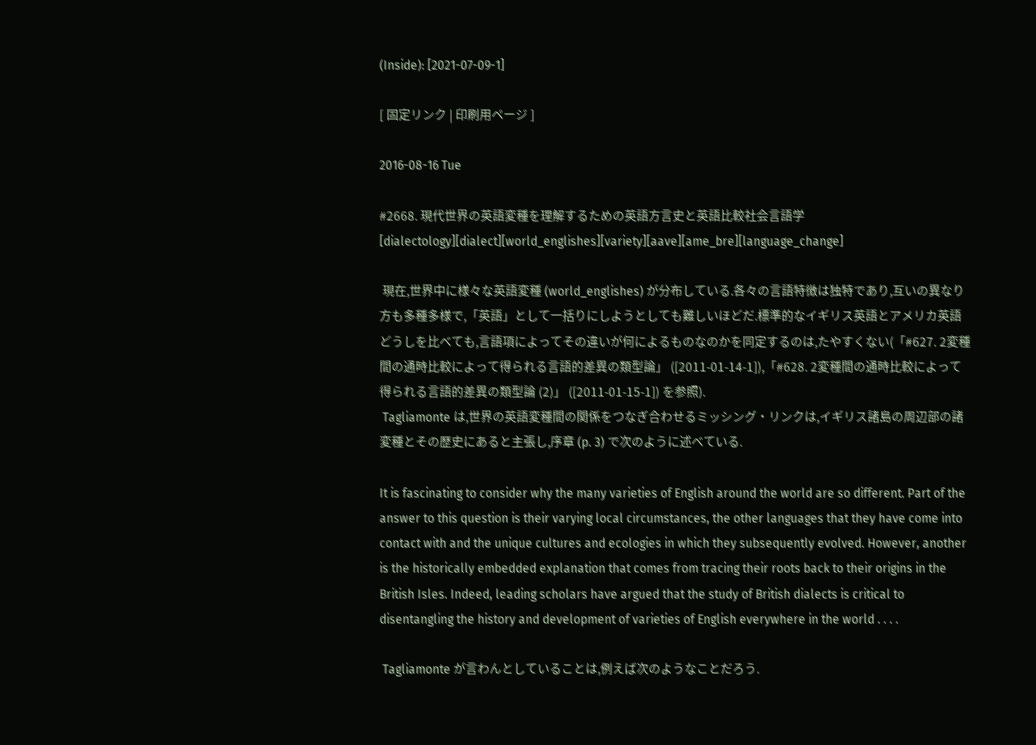(Inside): [2021-07-09-1]

[ 固定リンク | 印刷用ページ ]

2016-08-16 Tue

#2668. 現代世界の英語変種を理解するための英語方言史と英語比較社会言語学 [dialectology][dialect][world_englishes][variety][aave][ame_bre][language_change]

 現在,世界中に様々な英語変種 (world_englishes) が分布している.各々の言語特徴は独特であり,互いの異なり方も多種多様で,「英語」として一括りにしようとしても難しいほどだ.標準的なイギリス英語とアメリカ英語どうしを比べても,言語項によってその違いが何によるものなのかを同定するのは,たやすくない(「#627. 2変種間の通時比較によって得られる言語的差異の類型論」 ([2011-01-14-1]),「#628. 2変種間の通時比較によって得られる言語的差異の類型論 (2)」 ([2011-01-15-1]) を参照).
 Tagliamonte は,世界の英語変種間の関係をつなぎ合わせるミッシング・リンクは,イギリス諸島の周辺部の諸変種とその歴史にあると主張し,序章 (p. 3) で次のように述べている.

It is fascinating to consider why the many varieties of English around the world are so different. Part of the answer to this question is their varying local circumstances, the other languages that they have come into contact with and the unique cultures and ecologies in which they subsequently evolved. However, another is the historically embedded explanation that comes from tracing their roots back to their origins in the British Isles. Indeed, leading scholars have argued that the study of British dialects is critical to disentangling the history and development of varieties of English everywhere in the world . . . .

 Tagliamonte が言わんとしていることは,例えば次のようなことだろう.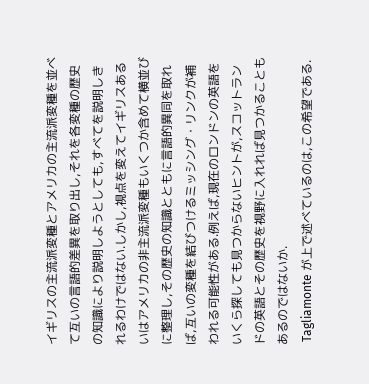イギリスの主流派変種とアメリカの主流派変種を並べて互いの言語的差異を取り出し,それを各変種の歴史の知識により説明しようとしても,すべてを説明しきれるわけではない.しかし,視点を変えてイギリスあるいはアメリカの非主流派変種もいくつか含めて横並びに整理し,その歴史の知識とともに言語的異同を取れば,互いの変種を結びつけるミッシング・リンクが補われる可能性がある.例えば,現在のロンドンの英語をいくら探しても見つからないヒントが,スコットランドの英語とその歴史を視野に入れれば見つかることもあるのではないか.
 Tagliamonte が上で述べているのは,この希望である.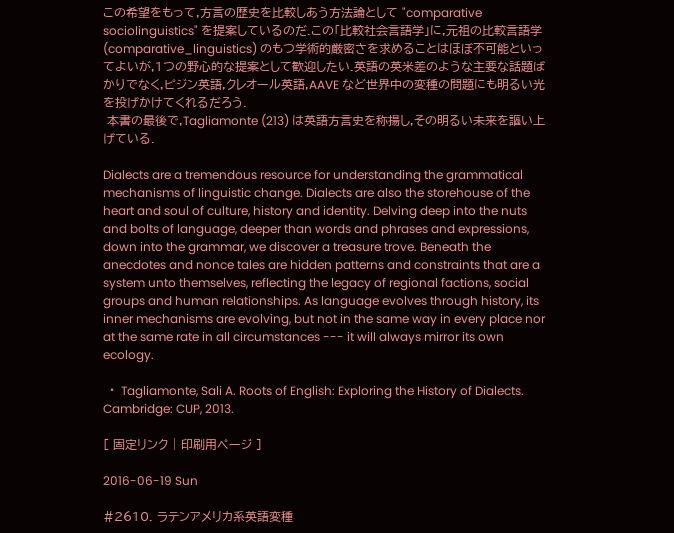この希望をもって,方言の歴史を比較しあう方法論として "comparative sociolinguistics" を提案しているのだ.この「比較社会言語学」に,元祖の比較言語学 (comparative_linguistics) のもつ学術的厳密さを求めることはほぼ不可能といってよいが,1つの野心的な提案として歓迎したい.英語の英米差のような主要な話題ばかりでなく,ピジン英語,クレオール英語,AAVE など世界中の変種の問題にも明るい光を投げかけてくれるだろう.
 本書の最後で,Tagliamonte (213) は英語方言史を称揚し,その明るい未来を謳い上げている.

Dialects are a tremendous resource for understanding the grammatical mechanisms of linguistic change. Dialects are also the storehouse of the heart and soul of culture, history and identity. Delving deep into the nuts and bolts of language, deeper than words and phrases and expressions, down into the grammar, we discover a treasure trove. Beneath the anecdotes and nonce tales are hidden patterns and constraints that are a system unto themselves, reflecting the legacy of regional factions, social groups and human relationships. As language evolves through history, its inner mechanisms are evolving, but not in the same way in every place nor at the same rate in all circumstances --- it will always mirror its own ecology.

 ・ Tagliamonte, Sali A. Roots of English: Exploring the History of Dialects. Cambridge: CUP, 2013.

[ 固定リンク | 印刷用ページ ]

2016-06-19 Sun

#2610. ラテンアメリカ系英語変種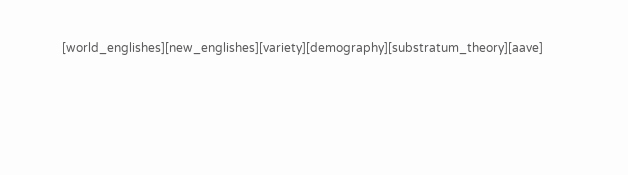[world_englishes][new_englishes][variety][demography][substratum_theory][aave]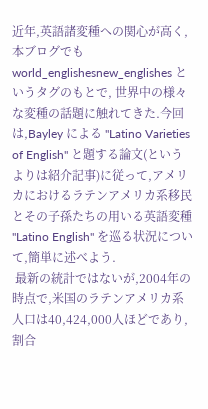近年,英語諸変種への関心が高く,本ブログでも world_englishesnew_englishes というタグのもとで, 世界中の様々な変種の話題に触れてきた.今回は,Bayley による "Latino Varieties of English" と題する論文(というよりは紹介記事)に従って,アメリカにおけるラテンアメリカ系移民とその子孫たちの用いる英語変種 "Latino English" を巡る状況について,簡単に述べよう.
 最新の統計ではないが,2004年の時点で,米国のラテンアメリカ系人口は40,424,000人ほどであり,割合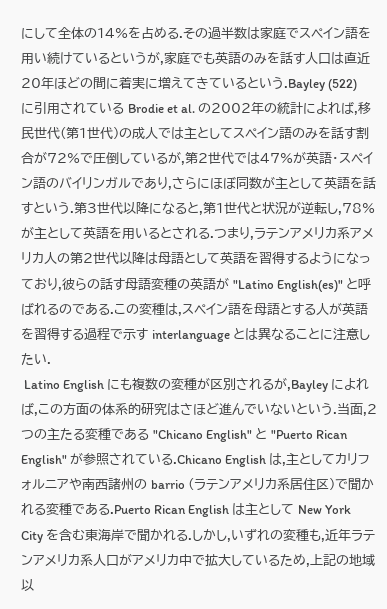にして全体の14%を占める.その過半数は家庭でスペイン語を用い続けているというが,家庭でも英語のみを話す人口は直近20年ほどの間に着実に増えてきているという.Bayley (522) に引用されている Brodie et al. の2002年の統計によれば,移民世代(第1世代)の成人では主としてスペイン語のみを話す割合が72%で圧倒しているが,第2世代では47%が英語・スペイン語のバイリンガルであり,さらにほぼ同数が主として英語を話すという.第3世代以降になると,第1世代と状況が逆転し,78%が主として英語を用いるとされる.つまり,ラテンアメリカ系アメリカ人の第2世代以降は母語として英語を習得するようになっており,彼らの話す母語変種の英語が "Latino English(es)" と呼ばれるのである.この変種は,スペイン語を母語とする人が英語を習得する過程で示す interlanguage とは異なることに注意したい.
 Latino English にも複数の変種が区別されるが,Bayley によれば,この方面の体系的研究はさほど進んでいないという.当面,2つの主たる変種である "Chicano English" と "Puerto Rican English" が参照されている.Chicano English は,主としてカリフォルニアや南西諸州の barrio (ラテンアメリカ系居住区)で聞かれる変種である.Puerto Rican English は主として New York City を含む東海岸で聞かれる.しかし,いずれの変種も,近年ラテンアメリカ系人口がアメリカ中で拡大しているため,上記の地域以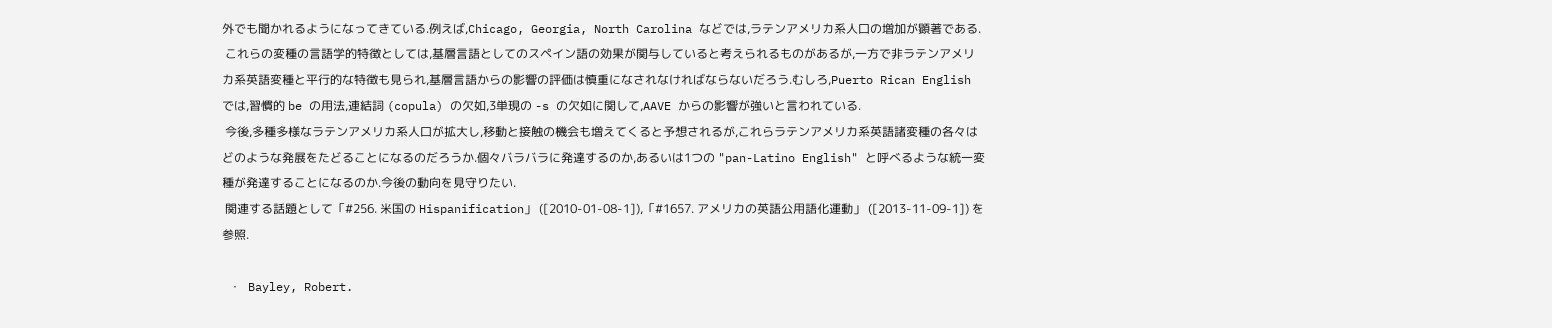外でも聞かれるようになってきている.例えば,Chicago, Georgia, North Carolina などでは,ラテンアメリカ系人口の増加が顕著である.
 これらの変種の言語学的特徴としては,基層言語としてのスペイン語の効果が関与していると考えられるものがあるが,一方で非ラテンアメリカ系英語変種と平行的な特徴も見られ,基層言語からの影響の評価は慎重になされなければならないだろう.むしろ,Puerto Rican English では,習慣的 be の用法,連結詞 (copula) の欠如,3単現の -s の欠如に関して,AAVE からの影響が強いと言われている.
 今後,多種多様なラテンアメリカ系人口が拡大し,移動と接触の機会も増えてくると予想されるが,これらラテンアメリカ系英語諸変種の各々はどのような発展をたどることになるのだろうか.個々バラバラに発達するのか,あるいは1つの "pan-Latino English" と呼べるような統一変種が発達することになるのか.今後の動向を見守りたい.
 関連する話題として「#256. 米国の Hispanification」 ([2010-01-08-1]),「#1657. アメリカの英語公用語化運動」 ([2013-11-09-1]) を参照.

 ・ Bayley, Robert.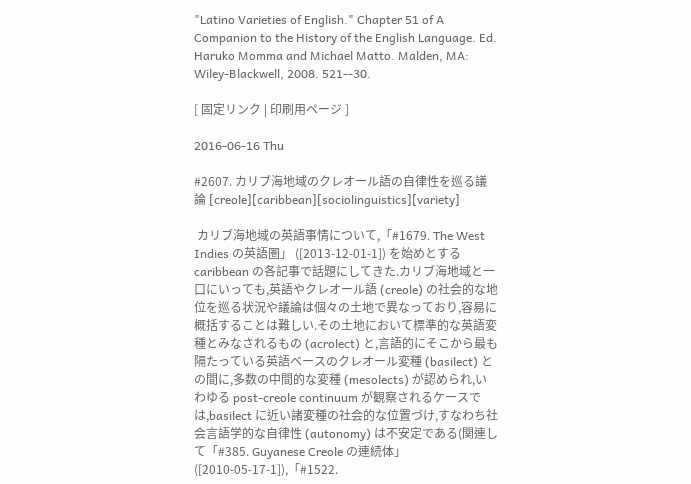"Latino Varieties of English." Chapter 51 of A Companion to the History of the English Language. Ed. Haruko Momma and Michael Matto. Malden, MA: Wiley-Blackwell, 2008. 521--30.

[ 固定リンク | 印刷用ページ ]

2016-06-16 Thu

#2607. カリブ海地域のクレオール語の自律性を巡る議論 [creole][caribbean][sociolinguistics][variety]

 カリブ海地域の英語事情について,「#1679. The West Indies の英語圏」 ([2013-12-01-1]) を始めとする caribbean の各記事で話題にしてきた.カリブ海地域と一口にいっても,英語やクレオール語 (creole) の社会的な地位を巡る状況や議論は個々の土地で異なっており,容易に概括することは難しい.その土地において標準的な英語変種とみなされるもの (acrolect) と,言語的にそこから最も隔たっている英語ベースのクレオール変種 (basilect) との間に,多数の中間的な変種 (mesolects) が認められ,いわゆる post-creole continuum が観察されるケースでは,basilect に近い諸変種の社会的な位置づけ,すなわち社会言語学的な自律性 (autonomy) は不安定である(関連して「#385. Guyanese Creole の連続体」 ([2010-05-17-1]),「#1522.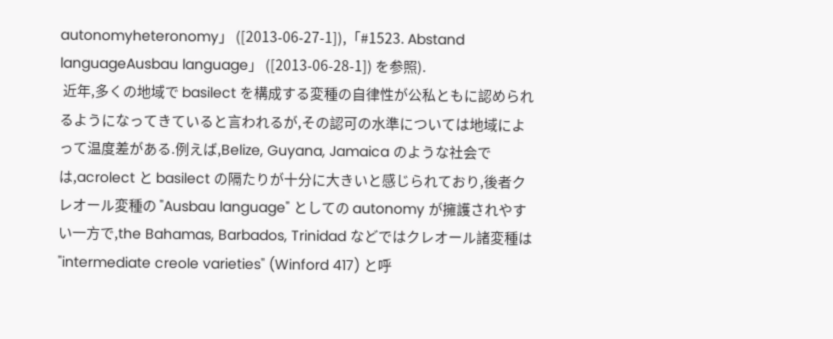autonomyheteronomy」 ([2013-06-27-1]),「#1523. Abstand languageAusbau language」 ([2013-06-28-1]) を参照).
 近年,多くの地域で basilect を構成する変種の自律性が公私ともに認められるようになってきていると言われるが,その認可の水準については地域によって温度差がある.例えば,Belize, Guyana, Jamaica のような社会では,acrolect と basilect の隔たりが十分に大きいと感じられており,後者クレオール変種の "Ausbau language" としての autonomy が擁護されやすい一方で,the Bahamas, Barbados, Trinidad などではクレオール諸変種は "intermediate creole varieties" (Winford 417) と呼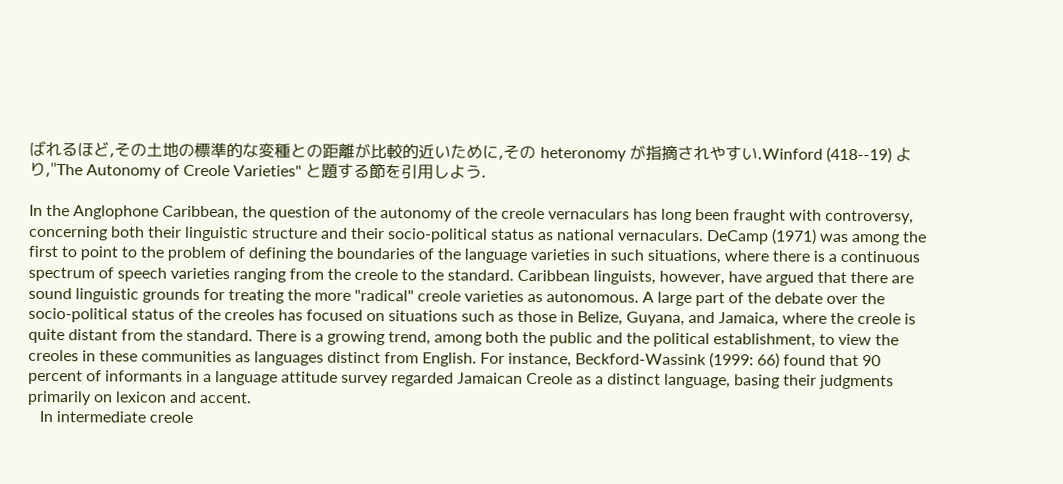ばれるほど,その土地の標準的な変種との距離が比較的近いために,その heteronomy が指摘されやすい.Winford (418--19) より,"The Autonomy of Creole Varieties" と題する節を引用しよう.

In the Anglophone Caribbean, the question of the autonomy of the creole vernaculars has long been fraught with controversy, concerning both their linguistic structure and their socio-political status as national vernaculars. DeCamp (1971) was among the first to point to the problem of defining the boundaries of the language varieties in such situations, where there is a continuous spectrum of speech varieties ranging from the creole to the standard. Caribbean linguists, however, have argued that there are sound linguistic grounds for treating the more "radical" creole varieties as autonomous. A large part of the debate over the socio-political status of the creoles has focused on situations such as those in Belize, Guyana, and Jamaica, where the creole is quite distant from the standard. There is a growing trend, among both the public and the political establishment, to view the creoles in these communities as languages distinct from English. For instance, Beckford-Wassink (1999: 66) found that 90 percent of informants in a language attitude survey regarded Jamaican Creole as a distinct language, basing their judgments primarily on lexicon and accent.
   In intermediate creole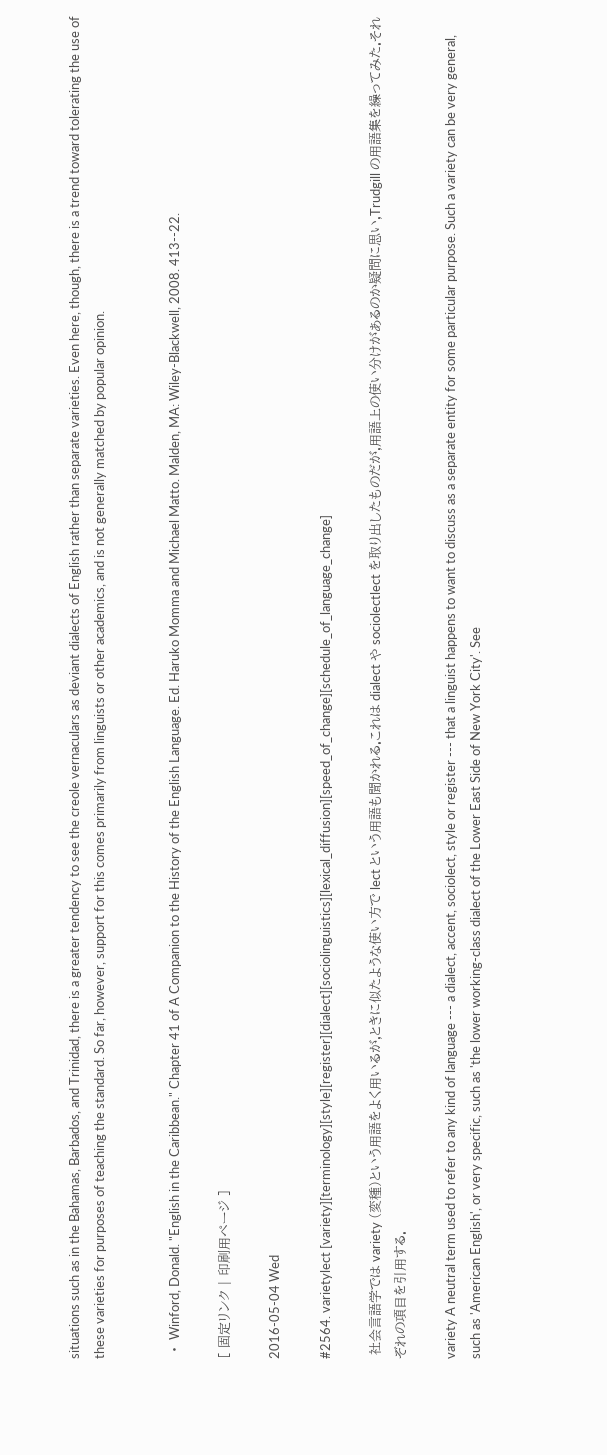situations such as in the Bahamas, Barbados, and Trinidad, there is a greater tendency to see the creole vernaculars as deviant dialects of English rather than separate varieties. Even here, though, there is a trend toward tolerating the use of these varieties for purposes of teaching the standard. So far, however, support for this comes primarily from linguists or other academics, and is not generally matched by popular opinion.


 ・ Winford, Donald. "English in the Caribbean." Chapter 41 of A Companion to the History of the English Language. Ed. Haruko Momma and Michael Matto. Malden, MA: Wiley-Blackwell, 2008. 413--22.

[ 固定リンク | 印刷用ページ ]

2016-05-04 Wed

#2564. varietylect [variety][terminology][style][register][dialect][sociolinguistics][lexical_diffusion][speed_of_change][schedule_of_language_change]

 社会言語学では variety (変種)という用語をよく用いるが,ときに似たような使い方で lect という用語も聞かれる.これは dialect や sociolectlect を取り出したものだが,用語上の使い分けがあるのか疑問に思い,Trudgill の用語集を繰ってみた.それぞれの項目を引用する.

variety A neutral term used to refer to any kind of language --- a dialect, accent, sociolect, style or register --- that a linguist happens to want to discuss as a separate entity for some particular purpose. Such a variety can be very general, such as 'American English', or very specific, such as 'the lower working-class dialect of the Lower East Side of New York City'. See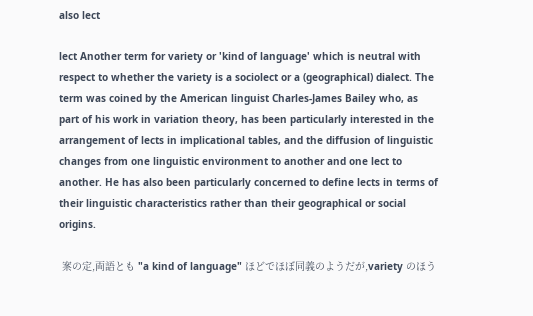also lect

lect Another term for variety or 'kind of language' which is neutral with respect to whether the variety is a sociolect or a (geographical) dialect. The term was coined by the American linguist Charles-James Bailey who, as part of his work in variation theory, has been particularly interested in the arrangement of lects in implicational tables, and the diffusion of linguistic changes from one linguistic environment to another and one lect to another. He has also been particularly concerned to define lects in terms of their linguistic characteristics rather than their geographical or social origins.

 案の定,両語とも "a kind of language" ほどでほぼ同義のようだが,variety のほう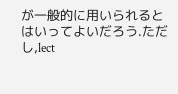が一般的に用いられるとはいってよいだろう.ただし,lect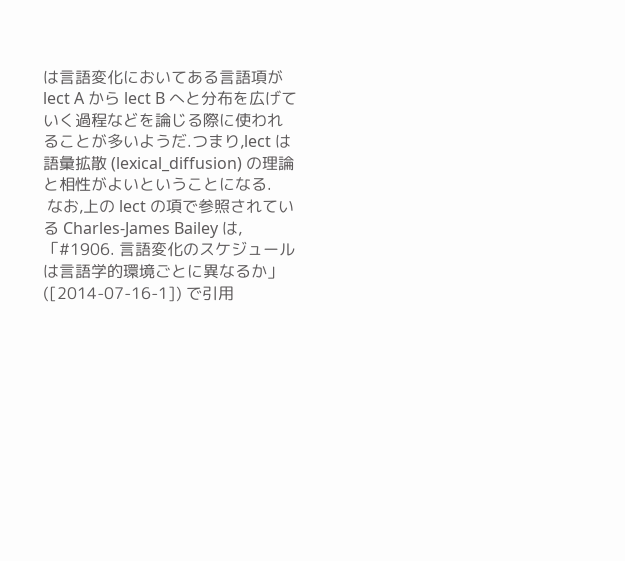は言語変化においてある言語項が lect A から lect B へと分布を広げていく過程などを論じる際に使われることが多いようだ.つまり,lect は語彙拡散 (lexical_diffusion) の理論と相性がよいということになる.
 なお,上の lect の項で参照されている Charles-James Bailey は,「#1906. 言語変化のスケジュールは言語学的環境ごとに異なるか」 ([2014-07-16-1]) で引用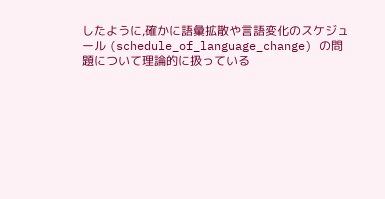したように,確かに語彙拡散や言語変化のスケジュール (schedule_of_language_change) の問題について理論的に扱っている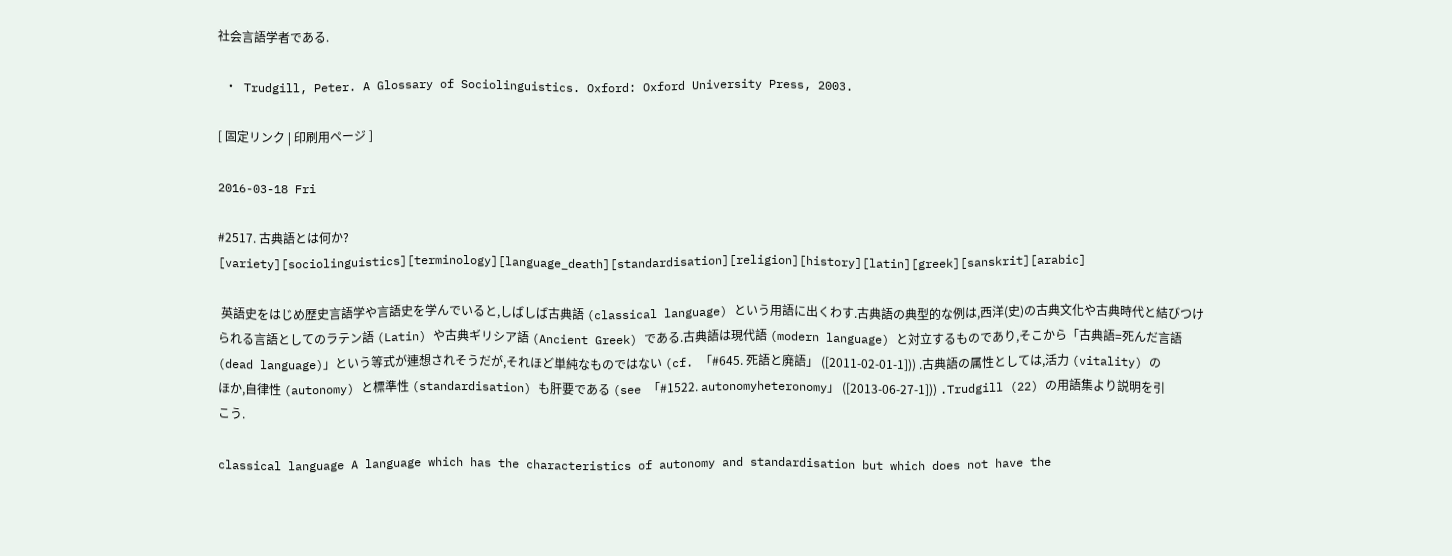社会言語学者である.

 ・ Trudgill, Peter. A Glossary of Sociolinguistics. Oxford: Oxford University Press, 2003.

[ 固定リンク | 印刷用ページ ]

2016-03-18 Fri

#2517. 古典語とは何か? [variety][sociolinguistics][terminology][language_death][standardisation][religion][history][latin][greek][sanskrit][arabic]

 英語史をはじめ歴史言語学や言語史を学んでいると,しばしば古典語 (classical language) という用語に出くわす.古典語の典型的な例は,西洋(史)の古典文化や古典時代と結びつけられる言語としてのラテン語 (Latin) や古典ギリシア語 (Ancient Greek) である.古典語は現代語 (modern language) と対立するものであり,そこから「古典語=死んだ言語 (dead language)」という等式が連想されそうだが,それほど単純なものではない (cf. 「#645. 死語と廃語」 ([2011-02-01-1])) .古典語の属性としては,活力 (vitality) のほか,自律性 (autonomy) と標準性 (standardisation) も肝要である (see 「#1522. autonomyheteronomy」 ([2013-06-27-1])) .Trudgill (22) の用語集より説明を引こう.

classical language A language which has the characteristics of autonomy and standardisation but which does not have the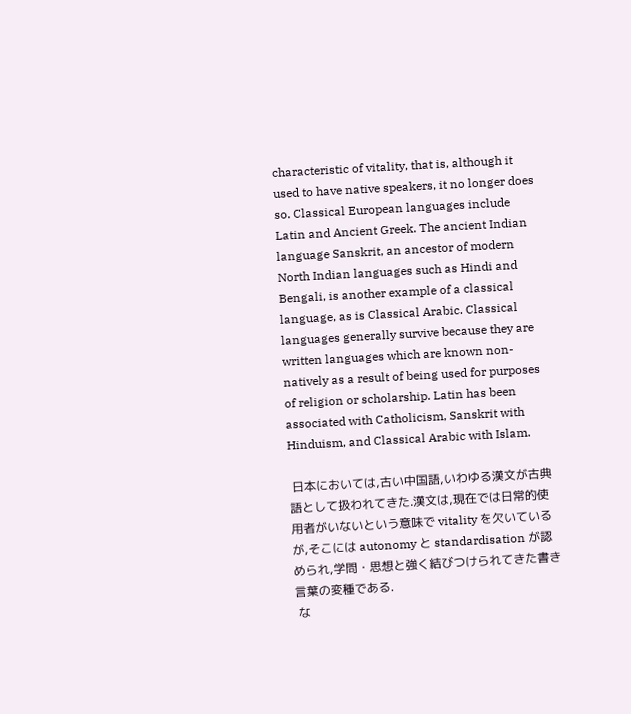characteristic of vitality, that is, although it used to have native speakers, it no longer does so. Classical European languages include Latin and Ancient Greek. The ancient Indian language Sanskrit, an ancestor of modern North Indian languages such as Hindi and Bengali, is another example of a classical language, as is Classical Arabic. Classical languages generally survive because they are written languages which are known non-natively as a result of being used for purposes of religion or scholarship. Latin has been associated with Catholicism, Sanskrit with Hinduism, and Classical Arabic with Islam.

 日本においては,古い中国語,いわゆる漢文が古典語として扱われてきた.漢文は,現在では日常的使用者がいないという意味で vitality を欠いているが,そこには autonomy と standardisation が認められ,学問・思想と強く結びつけられてきた書き言葉の変種である.
 な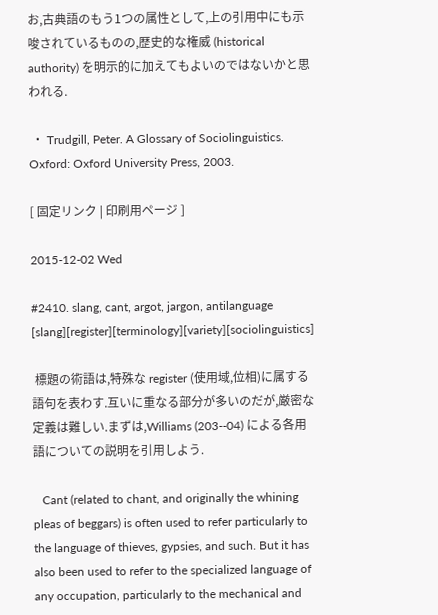お,古典語のもう1つの属性として,上の引用中にも示唆されているものの,歴史的な権威 (historical authority) を明示的に加えてもよいのではないかと思われる.

 ・ Trudgill, Peter. A Glossary of Sociolinguistics. Oxford: Oxford University Press, 2003.

[ 固定リンク | 印刷用ページ ]

2015-12-02 Wed

#2410. slang, cant, argot, jargon, antilanguage [slang][register][terminology][variety][sociolinguistics]

 標題の術語は,特殊な register (使用域,位相)に属する語句を表わす.互いに重なる部分が多いのだが,厳密な定義は難しい.まずは,Williams (203--04) による各用語についての説明を引用しよう.

   Cant (related to chant, and originally the whining pleas of beggars) is often used to refer particularly to the language of thieves, gypsies, and such. But it has also been used to refer to the specialized language of any occupation, particularly to the mechanical and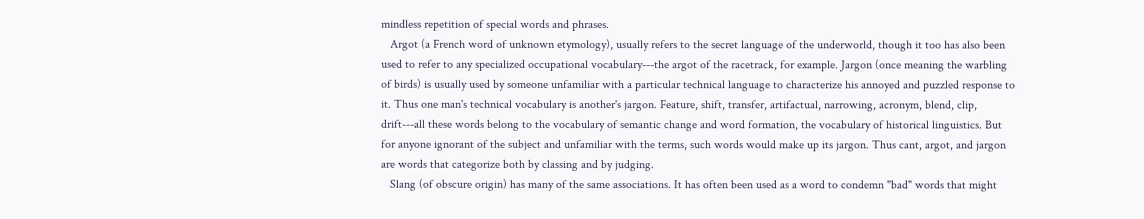mindless repetition of special words and phrases.
   Argot (a French word of unknown etymology), usually refers to the secret language of the underworld, though it too has also been used to refer to any specialized occupational vocabulary---the argot of the racetrack, for example. Jargon (once meaning the warbling of birds) is usually used by someone unfamiliar with a particular technical language to characterize his annoyed and puzzled response to it. Thus one man's technical vocabulary is another's jargon. Feature, shift, transfer, artifactual, narrowing, acronym, blend, clip, drift---all these words belong to the vocabulary of semantic change and word formation, the vocabulary of historical linguistics. But for anyone ignorant of the subject and unfamiliar with the terms, such words would make up its jargon. Thus cant, argot, and jargon are words that categorize both by classing and by judging.
   Slang (of obscure origin) has many of the same associations. It has often been used as a word to condemn "bad" words that might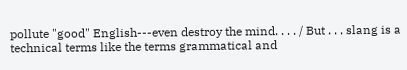pollute "good" English---even destroy the mind. . . . / But . . . slang is a technical terms like the terms grammatical and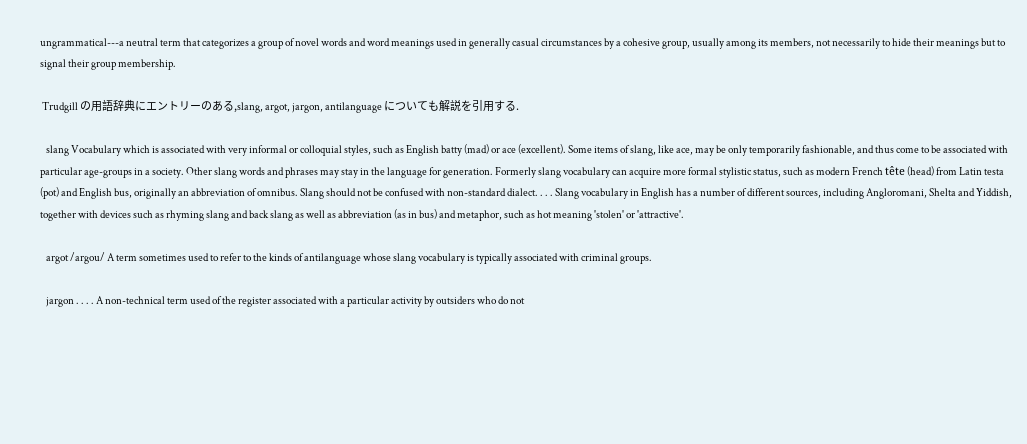ungrammatical---a neutral term that categorizes a group of novel words and word meanings used in generally casual circumstances by a cohesive group, usually among its members, not necessarily to hide their meanings but to signal their group membership.

 Trudgill の用語辞典にエントリーのある,slang, argot, jargon, antilanguage についても解説を引用する.

   slang Vocabulary which is associated with very informal or colloquial styles, such as English batty (mad) or ace (excellent). Some items of slang, like ace, may be only temporarily fashionable, and thus come to be associated with particular age-groups in a society. Other slang words and phrases may stay in the language for generation. Formerly slang vocabulary can acquire more formal stylistic status, such as modern French tête (head) from Latin testa (pot) and English bus, originally an abbreviation of omnibus. Slang should not be confused with non-standard dialect. . . . Slang vocabulary in English has a number of different sources, including Angloromani, Shelta and Yiddish, together with devices such as rhyming slang and back slang as well as abbreviation (as in bus) and metaphor, such as hot meaning 'stolen' or 'attractive'.

   argot /argou/ A term sometimes used to refer to the kinds of antilanguage whose slang vocabulary is typically associated with criminal groups.

   jargon . . . . A non-technical term used of the register associated with a particular activity by outsiders who do not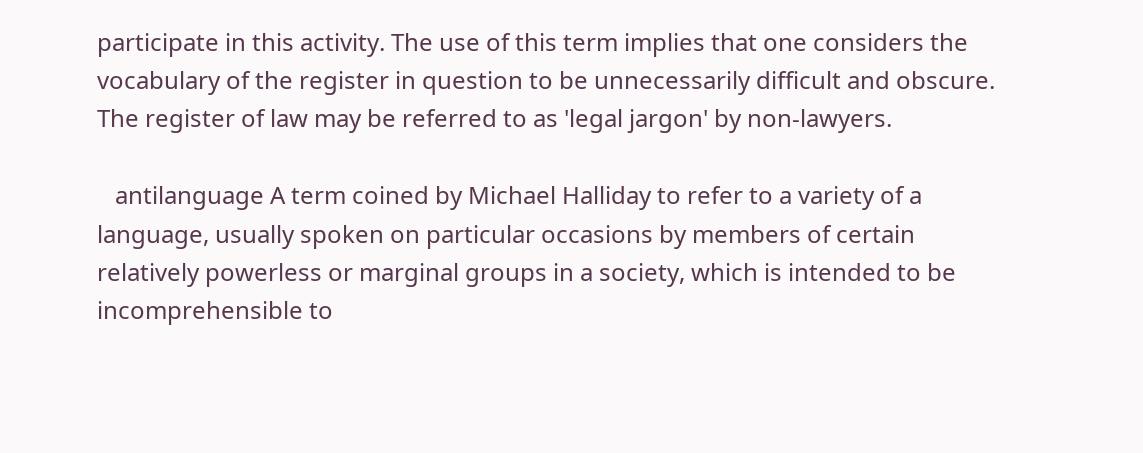participate in this activity. The use of this term implies that one considers the vocabulary of the register in question to be unnecessarily difficult and obscure. The register of law may be referred to as 'legal jargon' by non-lawyers.

   antilanguage A term coined by Michael Halliday to refer to a variety of a language, usually spoken on particular occasions by members of certain relatively powerless or marginal groups in a society, which is intended to be incomprehensible to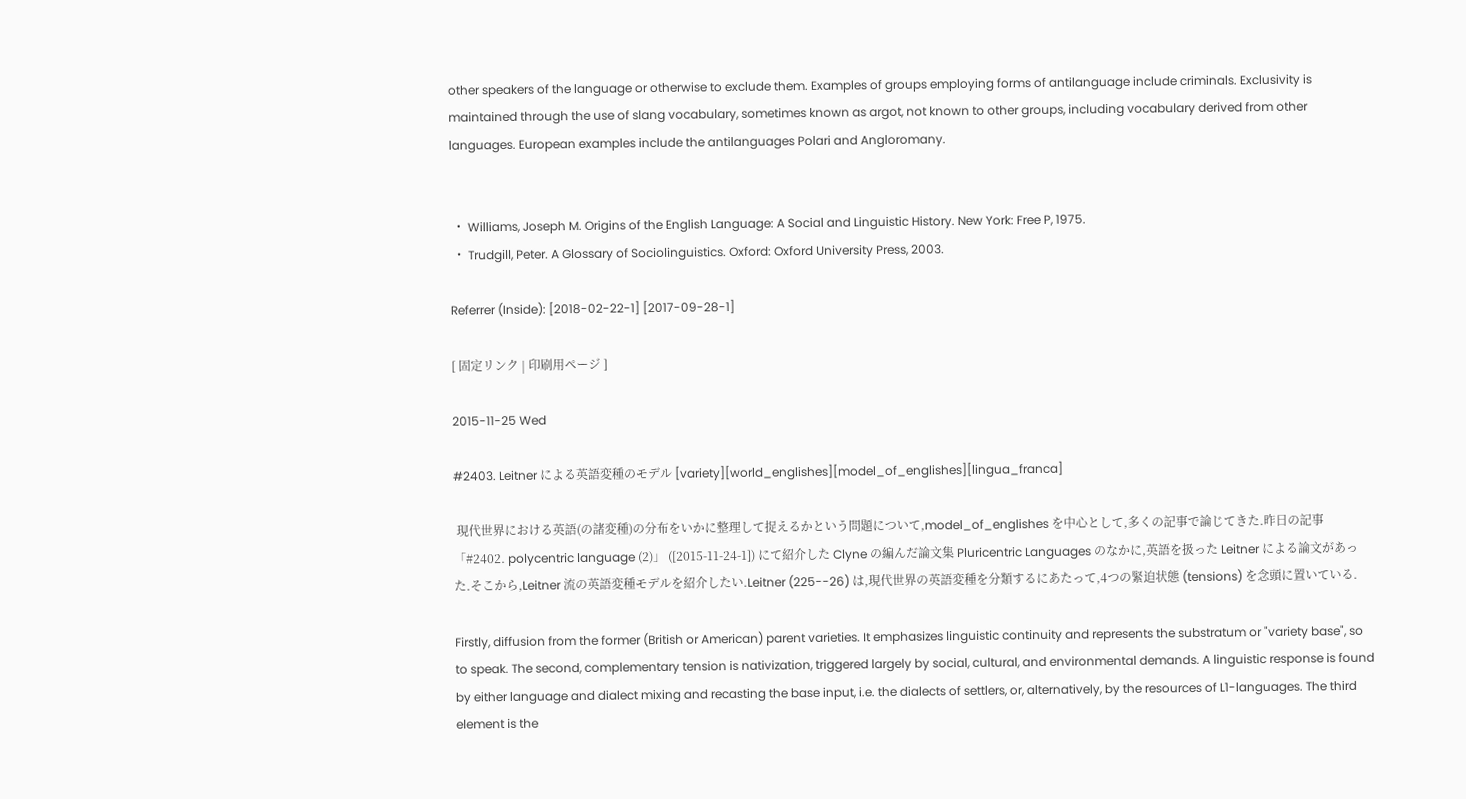other speakers of the language or otherwise to exclude them. Examples of groups employing forms of antilanguage include criminals. Exclusivity is maintained through the use of slang vocabulary, sometimes known as argot, not known to other groups, including vocabulary derived from other languages. European examples include the antilanguages Polari and Angloromany.


 ・ Williams, Joseph M. Origins of the English Language: A Social and Linguistic History. New York: Free P, 1975.
 ・ Trudgill, Peter. A Glossary of Sociolinguistics. Oxford: Oxford University Press, 2003.

Referrer (Inside): [2018-02-22-1] [2017-09-28-1]

[ 固定リンク | 印刷用ページ ]

2015-11-25 Wed

#2403. Leitner による英語変種のモデル [variety][world_englishes][model_of_englishes][lingua_franca]

 現代世界における英語(の諸変種)の分布をいかに整理して捉えるかという問題について,model_of_englishes を中心として,多くの記事で論じてきた.昨日の記事「#2402. polycentric language (2)」 ([2015-11-24-1]) にて紹介した Clyne の編んだ論文集 Pluricentric Languages のなかに,英語を扱った Leitner による論文があった.そこから,Leitner 流の英語変種モデルを紹介したい.Leitner (225--26) は,現代世界の英語変種を分類するにあたって,4つの緊迫状態 (tensions) を念頭に置いている.

Firstly, diffusion from the former (British or American) parent varieties. It emphasizes linguistic continuity and represents the substratum or "variety base", so to speak. The second, complementary tension is nativization, triggered largely by social, cultural, and environmental demands. A linguistic response is found by either language and dialect mixing and recasting the base input, i.e. the dialects of settlers, or, alternatively, by the resources of L1-languages. The third element is the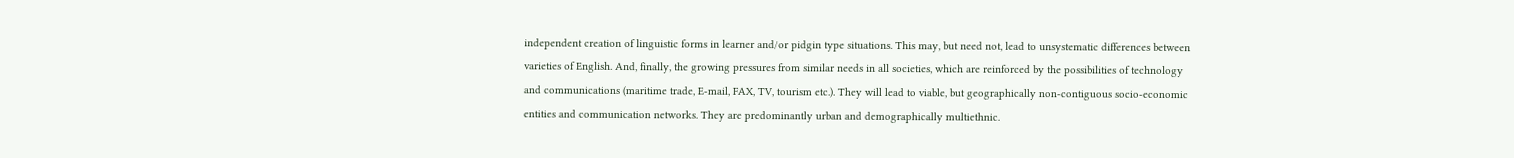independent creation of linguistic forms in learner and/or pidgin type situations. This may, but need not, lead to unsystematic differences between varieties of English. And, finally, the growing pressures from similar needs in all societies, which are reinforced by the possibilities of technology and communications (maritime trade, E-mail, FAX, TV, tourism etc.). They will lead to viable, but geographically non-contiguous socio-economic entities and communication networks. They are predominantly urban and demographically multiethnic.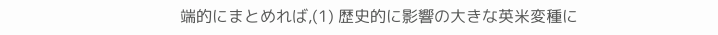端的にまとめれば,(1) 歴史的に影響の大きな英米変種に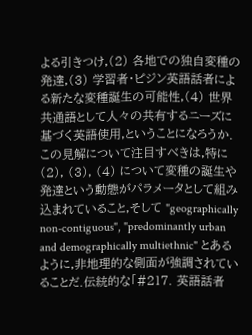よる引きつけ,(2) 各地での独自変種の発達,(3) 学習者・ピジン英語話者による新たな変種誕生の可能性,(4) 世界共通語として人々の共有するニーズに基づく英語使用,ということになろうか.この見解について注目すべきは,特に (2), (3), (4) について変種の誕生や発達という動態がパラメータとして組み込まれていること,そして "geographically non-contiguous", "predominantly urban and demographically multiethnic" とあるように,非地理的な側面が強調されていることだ.伝統的な「#217. 英語話者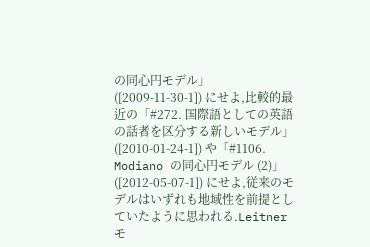の同心円モデル」 ([2009-11-30-1]) にせよ,比較的最近の「#272. 国際語としての英語の話者を区分する新しいモデル」 ([2010-01-24-1]) や「#1106. Modiano の同心円モデル (2)」 ([2012-05-07-1]) にせよ,従来のモデルはいずれも地域性を前提としていたように思われる.Leitner モ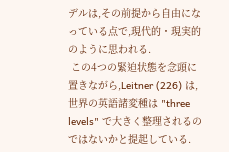デルは,その前提から自由になっている点で,現代的・現実的のように思われる.
 この4つの緊迫状態を念頭に置きながら,Leitner (226) は,世界の英語諸変種は "three levels" で大きく整理されるのではないかと提起している.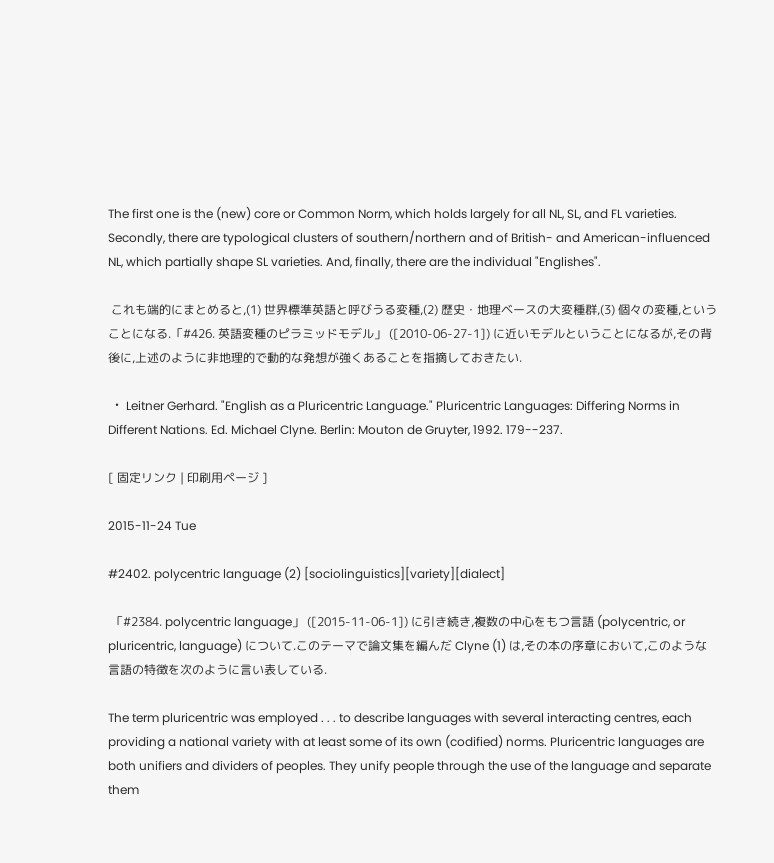The first one is the (new) core or Common Norm, which holds largely for all NL, SL, and FL varieties. Secondly, there are typological clusters of southern/northern and of British- and American-influenced NL, which partially shape SL varieties. And, finally, there are the individual "Englishes".

 これも端的にまとめると,(1) 世界標準英語と呼びうる変種,(2) 歴史・地理ベースの大変種群,(3) 個々の変種,ということになる.「#426. 英語変種のピラミッドモデル」 ([2010-06-27-1]) に近いモデルということになるが,その背後に,上述のように非地理的で動的な発想が強くあることを指摘しておきたい.

 ・ Leitner Gerhard. "English as a Pluricentric Language." Pluricentric Languages: Differing Norms in Different Nations. Ed. Michael Clyne. Berlin: Mouton de Gruyter, 1992. 179--237.

[ 固定リンク | 印刷用ページ ]

2015-11-24 Tue

#2402. polycentric language (2) [sociolinguistics][variety][dialect]

 「#2384. polycentric language」 ([2015-11-06-1]) に引き続き,複数の中心をもつ言語 (polycentric, or pluricentric, language) について.このテーマで論文集を編んだ Clyne (1) は,その本の序章において,このような言語の特徴を次のように言い表している.

The term pluricentric was employed . . . to describe languages with several interacting centres, each providing a national variety with at least some of its own (codified) norms. Pluricentric languages are both unifiers and dividers of peoples. They unify people through the use of the language and separate them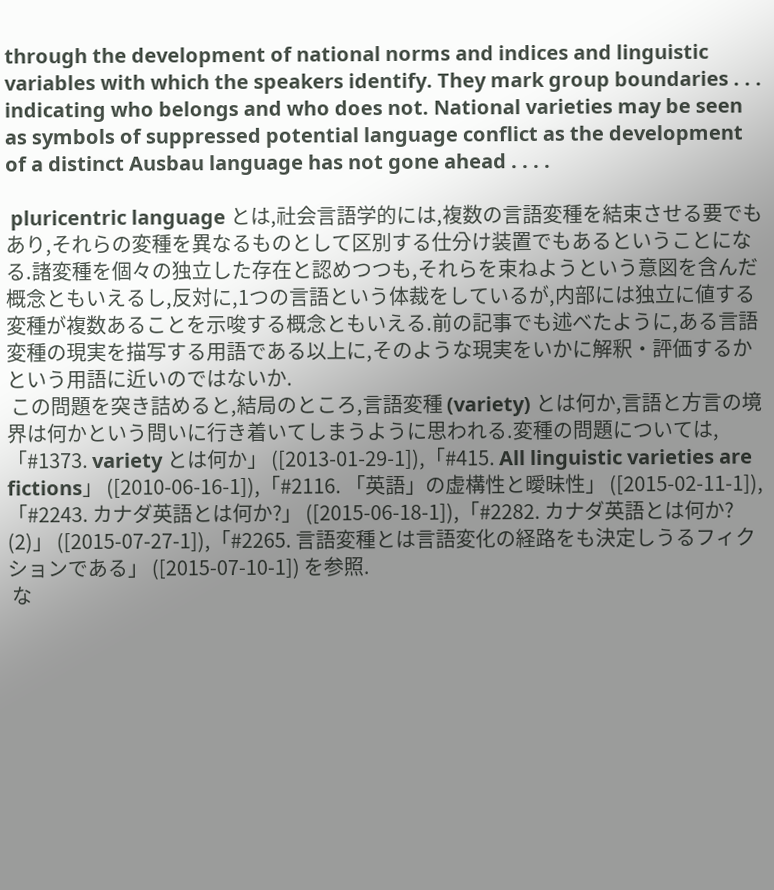through the development of national norms and indices and linguistic variables with which the speakers identify. They mark group boundaries . . . indicating who belongs and who does not. National varieties may be seen as symbols of suppressed potential language conflict as the development of a distinct Ausbau language has not gone ahead . . . .

 pluricentric language とは,社会言語学的には,複数の言語変種を結束させる要でもあり,それらの変種を異なるものとして区別する仕分け装置でもあるということになる.諸変種を個々の独立した存在と認めつつも,それらを束ねようという意図を含んだ概念ともいえるし,反対に,1つの言語という体裁をしているが,内部には独立に値する変種が複数あることを示唆する概念ともいえる.前の記事でも述べたように,ある言語変種の現実を描写する用語である以上に,そのような現実をいかに解釈・評価するかという用語に近いのではないか.
 この問題を突き詰めると,結局のところ,言語変種 (variety) とは何か,言語と方言の境界は何かという問いに行き着いてしまうように思われる.変種の問題については,「#1373. variety とは何か」 ([2013-01-29-1]),「#415. All linguistic varieties are fictions」 ([2010-06-16-1]),「#2116. 「英語」の虚構性と曖昧性」 ([2015-02-11-1]),「#2243. カナダ英語とは何か?」 ([2015-06-18-1]),「#2282. カナダ英語とは何か? (2)」 ([2015-07-27-1]),「#2265. 言語変種とは言語変化の経路をも決定しうるフィクションである」 ([2015-07-10-1]) を参照.
 な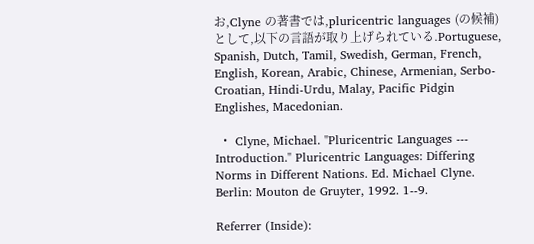お,Clyne の著書では,pluricentric languages (の候補)として,以下の言語が取り上げられている.Portuguese, Spanish, Dutch, Tamil, Swedish, German, French, English, Korean, Arabic, Chinese, Armenian, Serbo-Croatian, Hindi-Urdu, Malay, Pacific Pidgin Englishes, Macedonian.

 ・ Clyne, Michael. "Pluricentric Languages --- Introduction." Pluricentric Languages: Differing Norms in Different Nations. Ed. Michael Clyne. Berlin: Mouton de Gruyter, 1992. 1--9.

Referrer (Inside):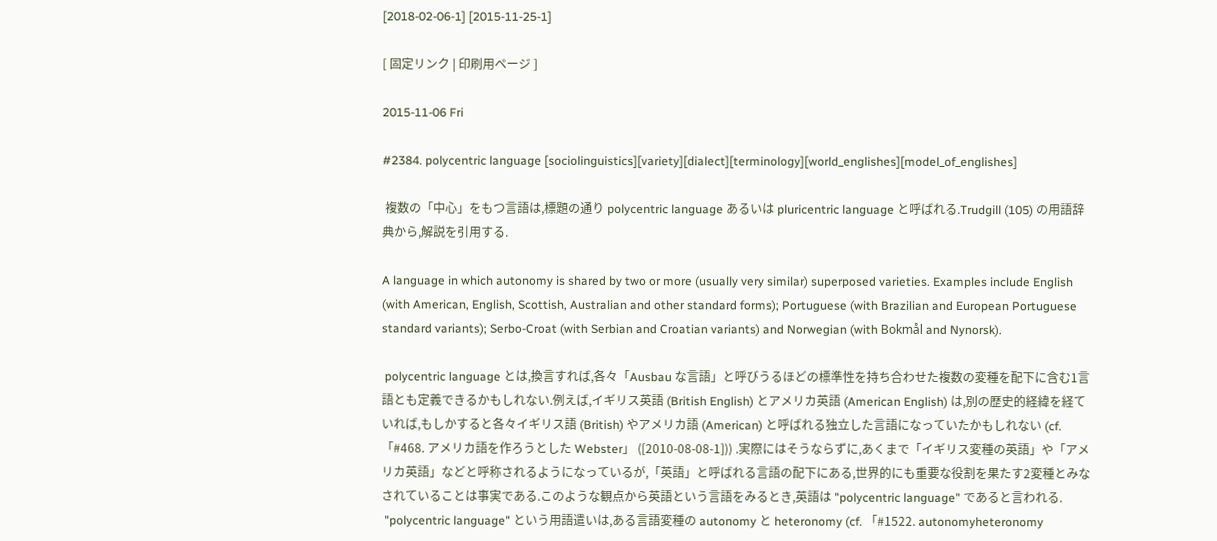[2018-02-06-1] [2015-11-25-1]

[ 固定リンク | 印刷用ページ ]

2015-11-06 Fri

#2384. polycentric language [sociolinguistics][variety][dialect][terminology][world_englishes][model_of_englishes]

 複数の「中心」をもつ言語は,標題の通り polycentric language あるいは pluricentric language と呼ばれる.Trudgill (105) の用語辞典から,解説を引用する.

A language in which autonomy is shared by two or more (usually very similar) superposed varieties. Examples include English (with American, English, Scottish, Australian and other standard forms); Portuguese (with Brazilian and European Portuguese standard variants); Serbo-Croat (with Serbian and Croatian variants) and Norwegian (with Bokmål and Nynorsk).

 polycentric language とは,換言すれば,各々「Ausbau な言語」と呼びうるほどの標準性を持ち合わせた複数の変種を配下に含む1言語とも定義できるかもしれない.例えば,イギリス英語 (British English) とアメリカ英語 (American English) は,別の歴史的経緯を経ていれば,もしかすると各々イギリス語 (British) やアメリカ語 (American) と呼ばれる独立した言語になっていたかもしれない (cf. 「#468. アメリカ語を作ろうとした Webster」 ([2010-08-08-1])) .実際にはそうならずに,あくまで「イギリス変種の英語」や「アメリカ英語」などと呼称されるようになっているが,「英語」と呼ばれる言語の配下にある,世界的にも重要な役割を果たす2変種とみなされていることは事実である.このような観点から英語という言語をみるとき,英語は "polycentric language" であると言われる.
 "polycentric language" という用語遣いは,ある言語変種の autonomy と heteronomy (cf. 「#1522. autonomyheteronomy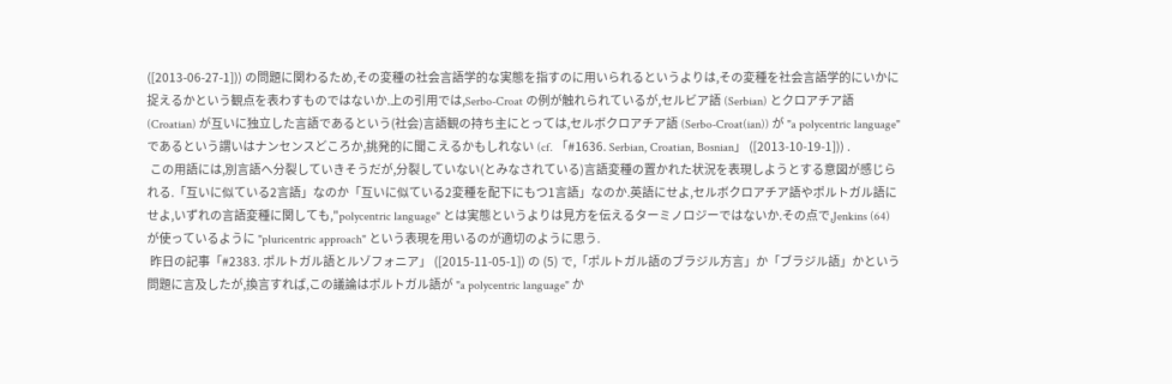([2013-06-27-1])) の問題に関わるため,その変種の社会言語学的な実態を指すのに用いられるというよりは,その変種を社会言語学的にいかに捉えるかという観点を表わすものではないか.上の引用では,Serbo-Croat の例が触れられているが,セルビア語 (Serbian) とクロアチア語 (Croatian) が互いに独立した言語であるという(社会)言語観の持ち主にとっては,セルボクロアチア語 (Serbo-Croat(ian)) が "a polycentric language" であるという謂いはナンセンスどころか,挑発的に聞こえるかもしれない (cf. 「#1636. Serbian, Croatian, Bosnian」 ([2013-10-19-1])) .
 この用語には,別言語へ分裂していきそうだが,分裂していない(とみなされている)言語変種の置かれた状況を表現しようとする意図が感じられる.「互いに似ている2言語」なのか「互いに似ている2変種を配下にもつ1言語」なのか.英語にせよ,セルボクロアチア語やポルトガル語にせよ,いずれの言語変種に関しても,"polycentric language" とは実態というよりは見方を伝えるターミノロジーではないか.その点で,Jenkins (64) が使っているように "pluricentric approach" という表現を用いるのが適切のように思う.
 昨日の記事「#2383. ポルトガル語とルゾフォニア」 ([2015-11-05-1]) の (5) で,「ポルトガル語のブラジル方言」か「ブラジル語」かという問題に言及したが,換言すれば,この議論はポルトガル語が "a polycentric language" か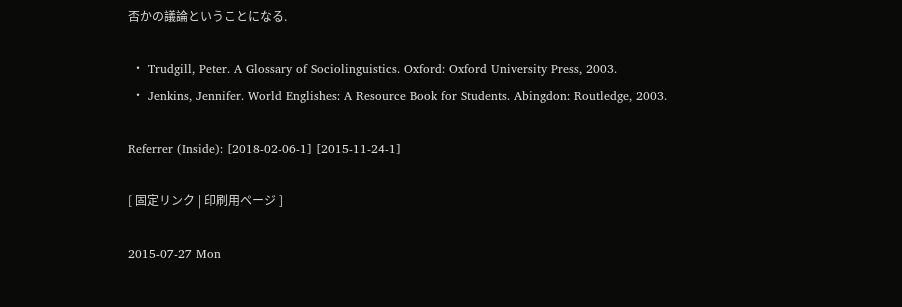否かの議論ということになる.

 ・ Trudgill, Peter. A Glossary of Sociolinguistics. Oxford: Oxford University Press, 2003.
 ・ Jenkins, Jennifer. World Englishes: A Resource Book for Students. Abingdon: Routledge, 2003.

Referrer (Inside): [2018-02-06-1] [2015-11-24-1]

[ 固定リンク | 印刷用ページ ]

2015-07-27 Mon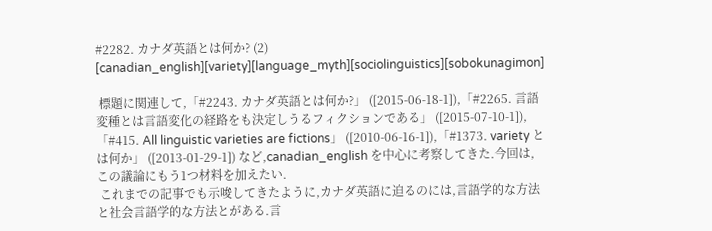#2282. カナダ英語とは何か? (2) [canadian_english][variety][language_myth][sociolinguistics][sobokunagimon]

 標題に関連して,「#2243. カナダ英語とは何か?」 ([2015-06-18-1]),「#2265. 言語変種とは言語変化の経路をも決定しうるフィクションである」 ([2015-07-10-1]),「#415. All linguistic varieties are fictions」 ([2010-06-16-1]),「#1373. variety とは何か」 ([2013-01-29-1]) など,canadian_english を中心に考察してきた.今回は,この議論にもう1つ材料を加えたい.
 これまでの記事でも示唆してきたように,カナダ英語に迫るのには,言語学的な方法と社会言語学的な方法とがある.言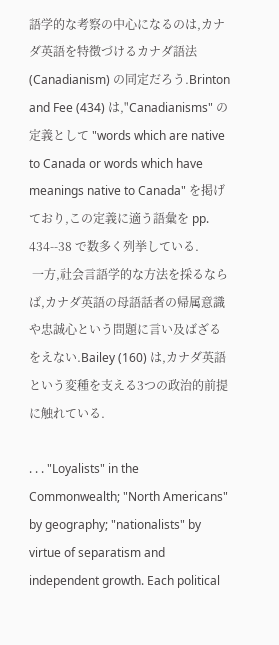語学的な考察の中心になるのは,カナダ英語を特徴づけるカナダ語法 (Canadianism) の同定だろう.Brinton and Fee (434) は,"Canadianisms" の定義として "words which are native to Canada or words which have meanings native to Canada" を掲げており,この定義に適う語彙を pp. 434--38 で数多く列挙している.
 一方,社会言語学的な方法を採るならば,カナダ英語の母語話者の帰属意識や忠誠心という問題に言い及ばざるをえない.Bailey (160) は,カナダ英語という変種を支える3つの政治的前提に触れている.

. . . "Loyalists" in the Commonwealth; "North Americans" by geography; "nationalists" by virtue of separatism and independent growth. Each political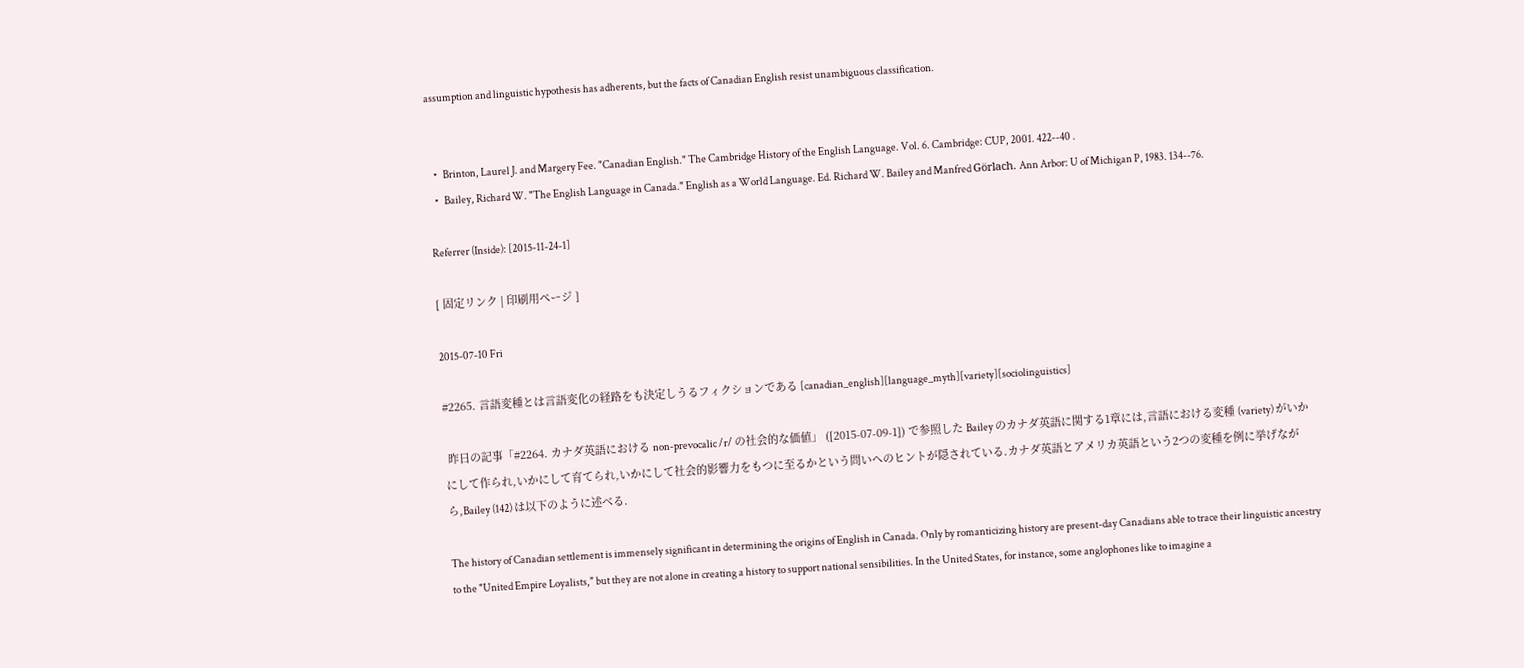assumption and linguistic hypothesis has adherents, but the facts of Canadian English resist unambiguous classification.


 ・ Brinton, Laurel J. and Margery Fee. "Canadian English." The Cambridge History of the English Language. Vol. 6. Cambridge: CUP, 2001. 422--40 .
 ・ Bailey, Richard W. "The English Language in Canada." English as a World Language. Ed. Richard W. Bailey and Manfred Görlach. Ann Arbor: U of Michigan P, 1983. 134--76.

Referrer (Inside): [2015-11-24-1]

[ 固定リンク | 印刷用ページ ]

2015-07-10 Fri

#2265. 言語変種とは言語変化の経路をも決定しうるフィクションである [canadian_english][language_myth][variety][sociolinguistics]

 昨日の記事「#2264. カナダ英語における non-prevocalic /r/ の社会的な価値」 ([2015-07-09-1]) で参照した Bailey のカナダ英語に関する1章には,言語における変種 (variety) がいかにして作られ,いかにして育てられ,いかにして社会的影響力をもつに至るかという問いへのヒントが隠されている.カナダ英語とアメリカ英語という2つの変種を例に挙げながら,Bailey (142) は以下のように述べる.

The history of Canadian settlement is immensely significant in determining the origins of English in Canada. Only by romanticizing history are present-day Canadians able to trace their linguistic ancestry to the "United Empire Loyalists," but they are not alone in creating a history to support national sensibilities. In the United States, for instance, some anglophones like to imagine a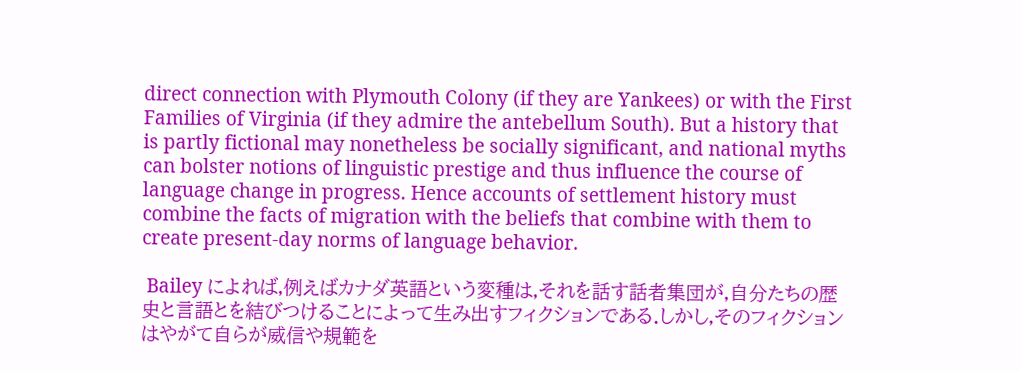direct connection with Plymouth Colony (if they are Yankees) or with the First Families of Virginia (if they admire the antebellum South). But a history that is partly fictional may nonetheless be socially significant, and national myths can bolster notions of linguistic prestige and thus influence the course of language change in progress. Hence accounts of settlement history must combine the facts of migration with the beliefs that combine with them to create present-day norms of language behavior.

 Bailey によれば,例えばカナダ英語という変種は,それを話す話者集団が,自分たちの歴史と言語とを結びつけることによって生み出すフィクションである.しかし,そのフィクションはやがて自らが威信や規範を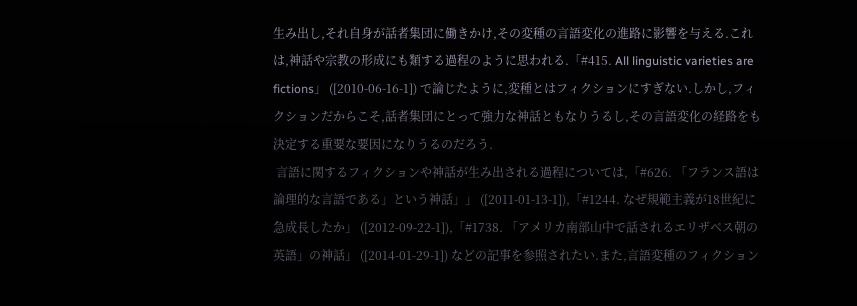生み出し,それ自身が話者集団に働きかけ,その変種の言語変化の進路に影響を与える.これは,神話や宗教の形成にも類する過程のように思われる.「#415. All linguistic varieties are fictions」 ([2010-06-16-1]) で論じたように,変種とはフィクションにすぎない.しかし,フィクションだからこそ,話者集団にとって強力な神話ともなりうるし,その言語変化の経路をも決定する重要な要因になりうるのだろう.
 言語に関するフィクションや神話が生み出される過程については,「#626. 「フランス語は論理的な言語である」という神話」」 ([2011-01-13-1]),「#1244. なぜ規範主義が18世紀に急成長したか」 ([2012-09-22-1]),「#1738. 「アメリカ南部山中で話されるエリザベス朝の英語」の神話」 ([2014-01-29-1]) などの記事を参照されたい.また,言語変種のフィクション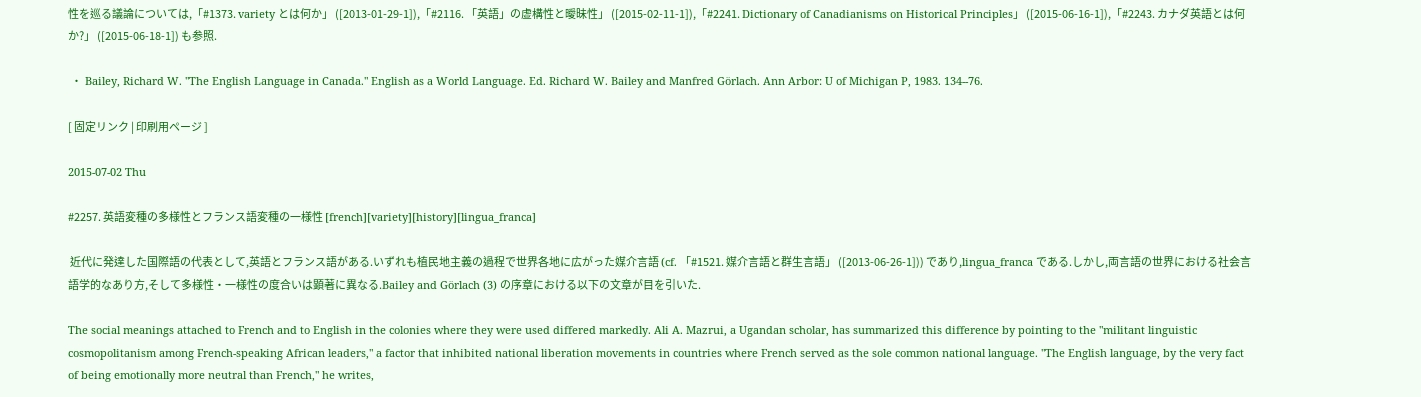性を巡る議論については,「#1373. variety とは何か」 ([2013-01-29-1]),「#2116. 「英語」の虚構性と曖昧性」 ([2015-02-11-1]),「#2241. Dictionary of Canadianisms on Historical Principles」 ([2015-06-16-1]),「#2243. カナダ英語とは何か?」 ([2015-06-18-1]) も参照.

 ・ Bailey, Richard W. "The English Language in Canada." English as a World Language. Ed. Richard W. Bailey and Manfred Görlach. Ann Arbor: U of Michigan P, 1983. 134--76.

[ 固定リンク | 印刷用ページ ]

2015-07-02 Thu

#2257. 英語変種の多様性とフランス語変種の一様性 [french][variety][history][lingua_franca]

 近代に発達した国際語の代表として,英語とフランス語がある.いずれも植民地主義の過程で世界各地に広がった媒介言語 (cf. 「#1521. 媒介言語と群生言語」 ([2013-06-26-1])) であり,lingua_franca である.しかし,両言語の世界における社会言語学的なあり方,そして多様性・一様性の度合いは顕著に異なる.Bailey and Görlach (3) の序章における以下の文章が目を引いた.

The social meanings attached to French and to English in the colonies where they were used differed markedly. Ali A. Mazrui, a Ugandan scholar, has summarized this difference by pointing to the "militant linguistic cosmopolitanism among French-speaking African leaders," a factor that inhibited national liberation movements in countries where French served as the sole common national language. "The English language, by the very fact of being emotionally more neutral than French," he writes,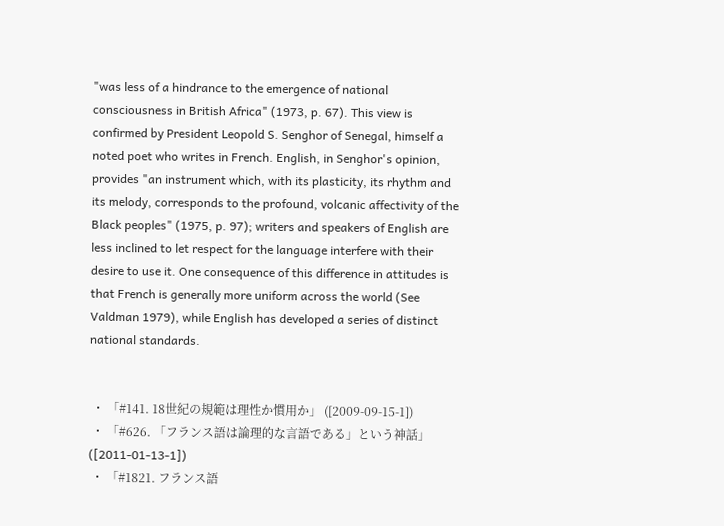"was less of a hindrance to the emergence of national consciousness in British Africa" (1973, p. 67). This view is confirmed by President Leopold S. Senghor of Senegal, himself a noted poet who writes in French. English, in Senghor's opinion, provides "an instrument which, with its plasticity, its rhythm and its melody, corresponds to the profound, volcanic affectivity of the Black peoples" (1975, p. 97); writers and speakers of English are less inclined to let respect for the language interfere with their desire to use it. One consequence of this difference in attitudes is that French is generally more uniform across the world (See Valdman 1979), while English has developed a series of distinct national standards.


 ・ 「#141. 18世紀の規範は理性か慣用か」 ([2009-09-15-1])
 ・ 「#626. 「フランス語は論理的な言語である」という神話」 ([2011-01-13-1])
 ・ 「#1821. フランス語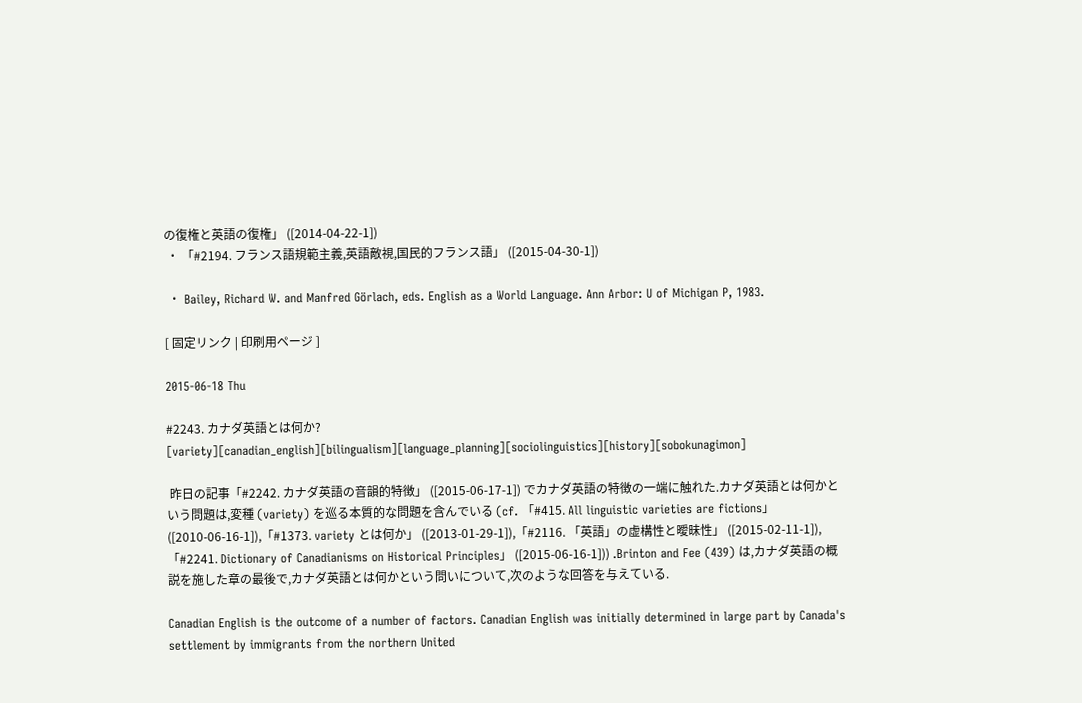の復権と英語の復権」 ([2014-04-22-1])
 ・ 「#2194. フランス語規範主義,英語敵視,国民的フランス語」 ([2015-04-30-1])

 ・ Bailey, Richard W. and Manfred Görlach, eds. English as a World Language. Ann Arbor: U of Michigan P, 1983.

[ 固定リンク | 印刷用ページ ]

2015-06-18 Thu

#2243. カナダ英語とは何か? [variety][canadian_english][bilingualism][language_planning][sociolinguistics][history][sobokunagimon]

 昨日の記事「#2242. カナダ英語の音韻的特徴」 ([2015-06-17-1]) でカナダ英語の特徴の一端に触れた.カナダ英語とは何かという問題は,変種 (variety) を巡る本質的な問題を含んでいる (cf. 「#415. All linguistic varieties are fictions」 ([2010-06-16-1]),「#1373. variety とは何か」 ([2013-01-29-1]),「#2116. 「英語」の虚構性と曖昧性」 ([2015-02-11-1]),「#2241. Dictionary of Canadianisms on Historical Principles」 ([2015-06-16-1])) .Brinton and Fee (439) は,カナダ英語の概説を施した章の最後で,カナダ英語とは何かという問いについて,次のような回答を与えている.

Canadian English is the outcome of a number of factors. Canadian English was initially determined in large part by Canada's settlement by immigrants from the northern United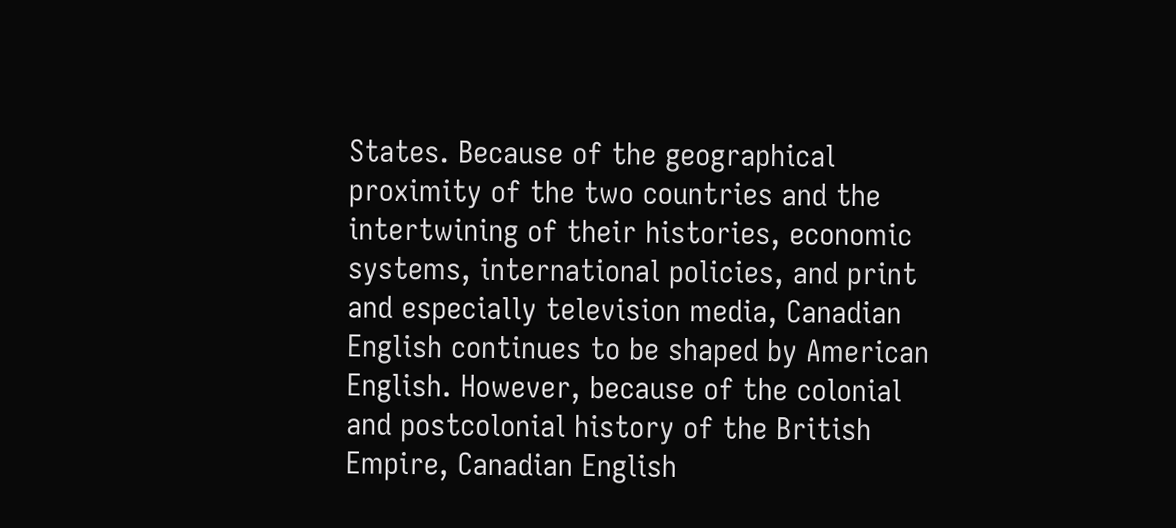States. Because of the geographical proximity of the two countries and the intertwining of their histories, economic systems, international policies, and print and especially television media, Canadian English continues to be shaped by American English. However, because of the colonial and postcolonial history of the British Empire, Canadian English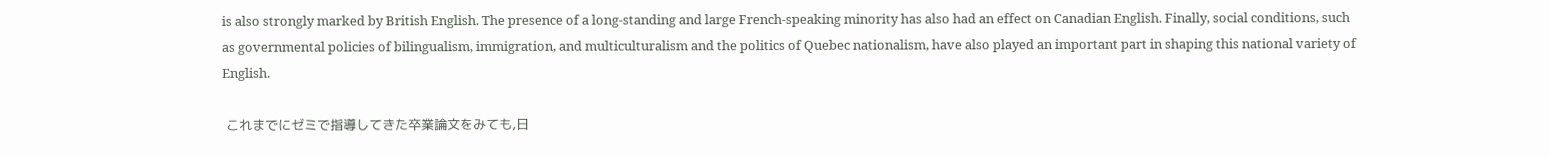is also strongly marked by British English. The presence of a long-standing and large French-speaking minority has also had an effect on Canadian English. Finally, social conditions, such as governmental policies of bilingualism, immigration, and multiculturalism and the politics of Quebec nationalism, have also played an important part in shaping this national variety of English.

 これまでにゼミで指導してきた卒業論文をみても,日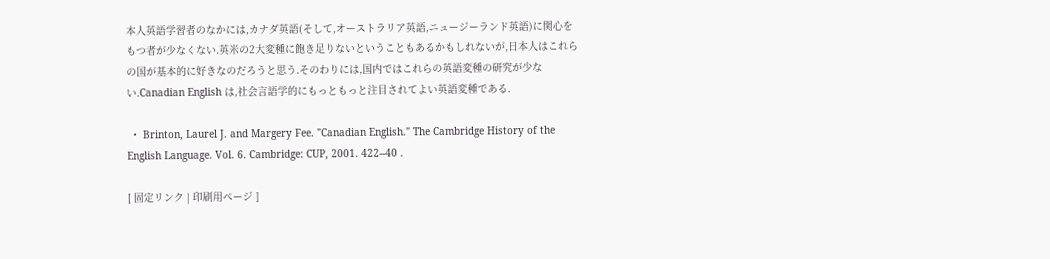本人英語学習者のなかには,カナダ英語(そして,オーストラリア英語,ニュージーランド英語)に関心をもつ者が少なくない.英米の2大変種に飽き足りないということもあるかもしれないが,日本人はこれらの国が基本的に好きなのだろうと思う.そのわりには,国内ではこれらの英語変種の研究が少ない.Canadian English は,社会言語学的にもっともっと注目されてよい英語変種である.

 ・ Brinton, Laurel J. and Margery Fee. "Canadian English." The Cambridge History of the English Language. Vol. 6. Cambridge: CUP, 2001. 422--40 .

[ 固定リンク | 印刷用ページ ]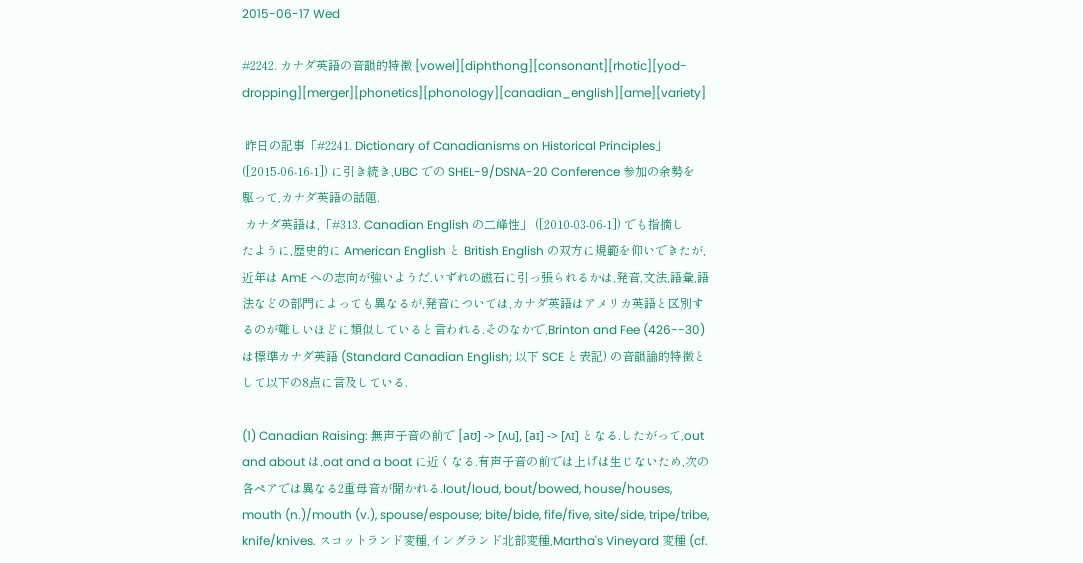2015-06-17 Wed

#2242. カナダ英語の音韻的特徴 [vowel][diphthong][consonant][rhotic][yod-dropping][merger][phonetics][phonology][canadian_english][ame][variety]

 昨日の記事「#2241. Dictionary of Canadianisms on Historical Principles」 ([2015-06-16-1]) に引き続き,UBC での SHEL-9/DSNA-20 Conference 参加の余勢を駆って,カナダ英語の話題.
 カナダ英語は,「#313. Canadian English の二峰性」 ([2010-03-06-1]) でも指摘したように,歴史的に American English と British English の双方に規範を仰いできたが,近年は AmE への志向が強いようだ.いずれの磁石に引っ張られるかは,発音,文法,語彙,語法などの部門によっても異なるが,発音については,カナダ英語はアメリカ英語と区別するのが難しいほどに類似していると言われる.そのなかで,Brinton and Fee (426--30) は標準カナダ英語 (Standard Canadian English; 以下 SCE と表記) の音韻論的特徴として以下の8点に言及している.

(1) Canadian Raising: 無声子音の前で [aʊ] -> [ʌu], [aɪ] -> [ʌɪ] となる.したがって,out and about は,oat and a boat に近くなる.有声子音の前では上げは生じないため,次の各ペアでは異なる2重母音が聞かれる.lout/loud, bout/bowed, house/houses, mouth (n.)/mouth (v.), spouse/espouse; bite/bide, fife/five, site/side, tripe/tribe, knife/knives. スコットランド変種,イングランド北部変種,Martha's Vineyard 変種 (cf.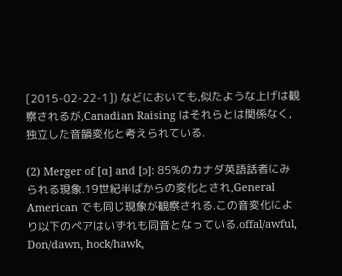[2015-02-22-1]) などにおいても,似たような上げは観察されるが,Canadian Raising はそれらとは関係なく,独立した音韻変化と考えられている.

(2) Merger of [ɑ] and [ɔ]: 85%のカナダ英語話者にみられる現象.19世紀半ばからの変化とされ,General American でも同じ現象が観察される.この音変化により以下のペアはいずれも同音となっている.offal/awful, Don/dawn, hock/hawk,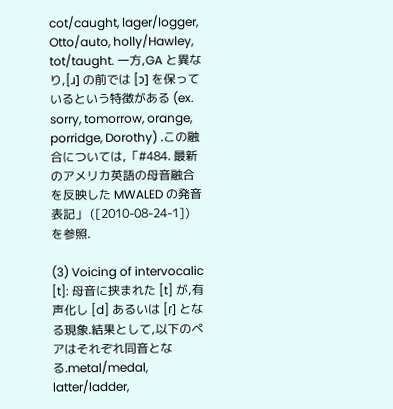cot/caught, lager/logger, Otto/auto, holly/Hawley, tot/taught. 一方,GA と異なり,[ɹ] の前では [ɔ] を保っているという特徴がある (ex. sorry, tomorrow, orange, porridge, Dorothy) .この融合については,「#484. 最新のアメリカ英語の母音融合を反映した MWALED の発音表記」 ([2010-08-24-1]) を参照.

(3) Voicing of intervocalic [t]: 母音に挟まれた [t] が,有声化し [d] あるいは [ɾ] となる現象.結果として,以下のペアはそれぞれ同音となる.metal/medal, latter/ladder,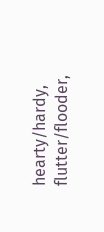hearty/hardy, flutter/flooder,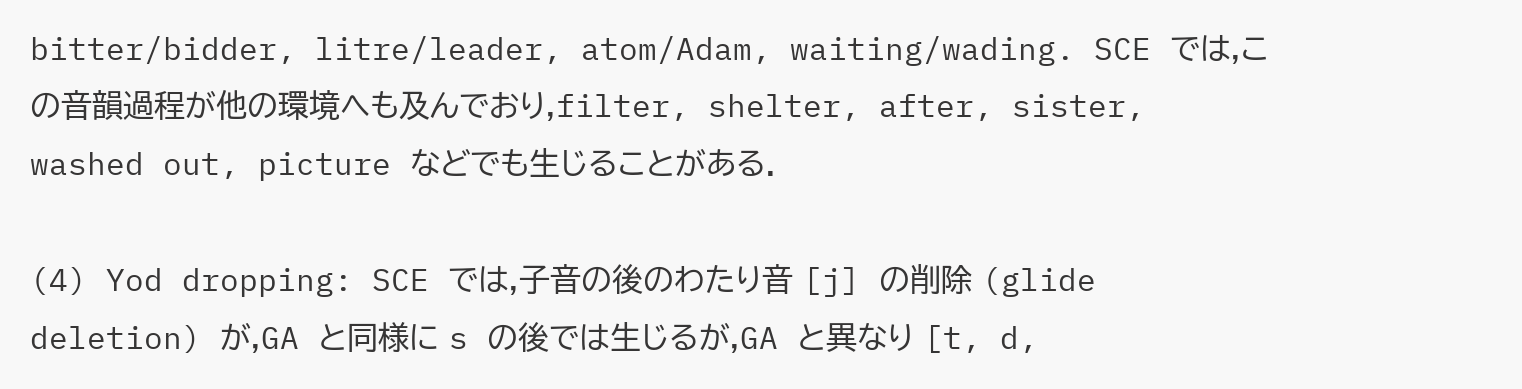bitter/bidder, litre/leader, atom/Adam, waiting/wading. SCE では,この音韻過程が他の環境へも及んでおり,filter, shelter, after, sister, washed out, picture などでも生じることがある.

(4) Yod dropping: SCE では,子音の後のわたり音 [j] の削除 (glide deletion) が,GA と同様に s の後では生じるが,GA と異なり [t, d,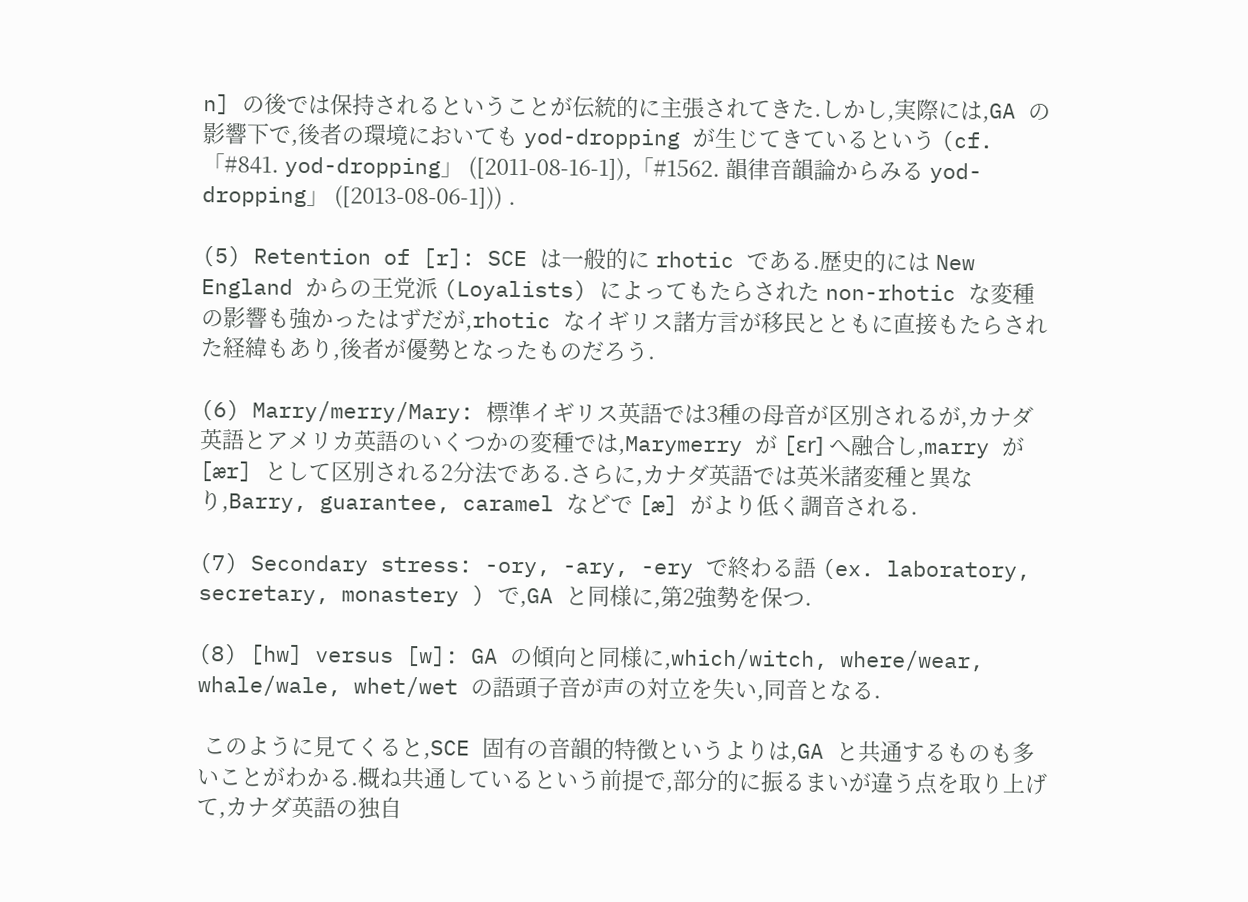n] の後では保持されるということが伝統的に主張されてきた.しかし,実際には,GA の影響下で,後者の環境においても yod-dropping が生じてきているという (cf. 「#841. yod-dropping」 ([2011-08-16-1]),「#1562. 韻律音韻論からみる yod-dropping」 ([2013-08-06-1])) .

(5) Retention of [r]: SCE は一般的に rhotic である.歴史的には New England からの王党派 (Loyalists) によってもたらされた non-rhotic な変種の影響も強かったはずだが,rhotic なイギリス諸方言が移民とともに直接もたらされた経緯もあり,後者が優勢となったものだろう.

(6) Marry/merry/Mary: 標準イギリス英語では3種の母音が区別されるが,カナダ英語とアメリカ英語のいくつかの変種では,Marymerry が [ɛr] へ融合し,marry が [ær] として区別される2分法である.さらに,カナダ英語では英米諸変種と異なり,Barry, guarantee, caramel などで [æ] がより低く調音される.

(7) Secondary stress: -ory, -ary, -ery で終わる語 (ex. laboratory, secretary, monastery ) で,GA と同様に,第2強勢を保つ.

(8) [hw] versus [w]: GA の傾向と同様に,which/witch, where/wear, whale/wale, whet/wet の語頭子音が声の対立を失い,同音となる.

 このように見てくると,SCE 固有の音韻的特徴というよりは,GA と共通するものも多いことがわかる.概ね共通しているという前提で,部分的に振るまいが違う点を取り上げて,カナダ英語の独自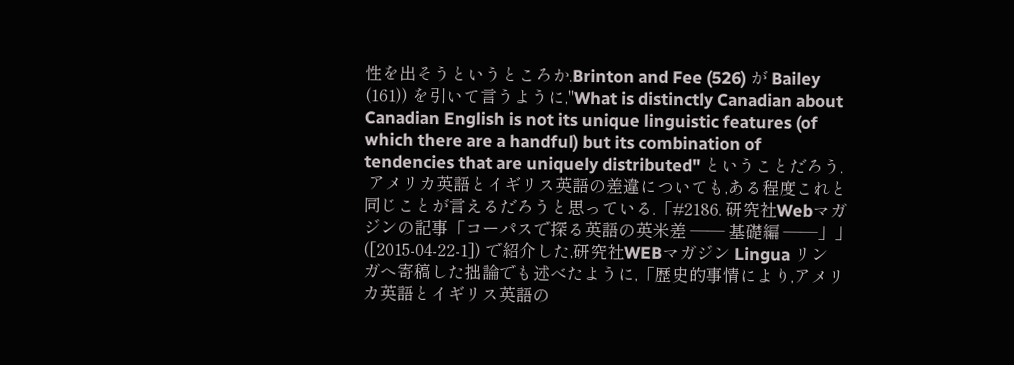性を出そうというところか.Brinton and Fee (526) が Bailey (161)) を引いて言うように,"What is distinctly Canadian about Canadian English is not its unique linguistic features (of which there are a handful) but its combination of tendencies that are uniquely distributed" ということだろう.
 アメリカ英語とイギリス英語の差違についても,ある程度これと同じことが言えるだろうと思っている.「#2186. 研究社Webマガジンの記事「コーパスで探る英語の英米差 ―― 基礎編 ――」」 ([2015-04-22-1]) で紹介した,研究社WEBマガジン Lingua リンガへ寄稿した拙論でも述べたように,「歴史的事情により,アメリカ英語とイギリス英語の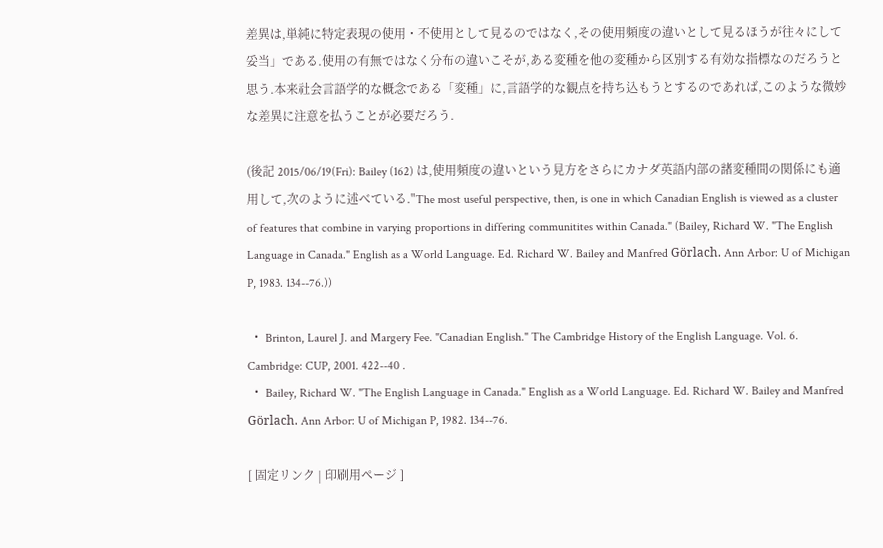差異は,単純に特定表現の使用・不使用として見るのではなく,その使用頻度の違いとして見るほうが往々にして妥当」である.使用の有無ではなく分布の違いこそが,ある変種を他の変種から区別する有効な指標なのだろうと思う.本来社会言語学的な概念である「変種」に,言語学的な観点を持ち込もうとするのであれば,このような微妙な差異に注意を払うことが必要だろう.

(後記 2015/06/19(Fri): Bailey (162) は,使用頻度の違いという見方をさらにカナダ英語内部の諸変種間の関係にも適用して,次のように述べている."The most useful perspective, then, is one in which Canadian English is viewed as a cluster of features that combine in varying proportions in differing communitites within Canada." (Bailey, Richard W. "The English Language in Canada." English as a World Language. Ed. Richard W. Bailey and Manfred Görlach. Ann Arbor: U of Michigan P, 1983. 134--76.))

 ・ Brinton, Laurel J. and Margery Fee. "Canadian English." The Cambridge History of the English Language. Vol. 6. Cambridge: CUP, 2001. 422--40 .
 ・ Bailey, Richard W. "The English Language in Canada." English as a World Language. Ed. Richard W. Bailey and Manfred Görlach. Ann Arbor: U of Michigan P, 1982. 134--76.

[ 固定リンク | 印刷用ページ ]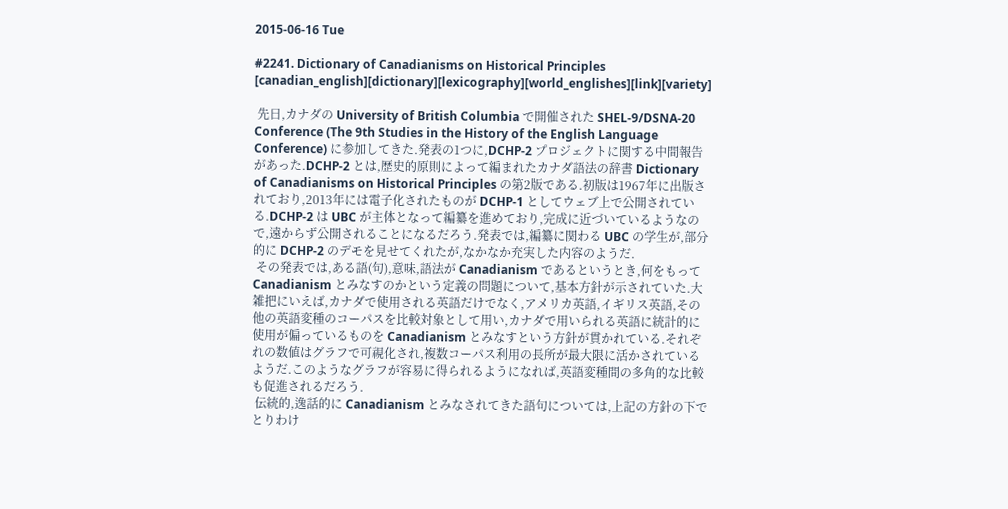2015-06-16 Tue

#2241. Dictionary of Canadianisms on Historical Principles [canadian_english][dictionary][lexicography][world_englishes][link][variety]

 先日,カナダの University of British Columbia で開催された SHEL-9/DSNA-20 Conference (The 9th Studies in the History of the English Language Conference) に参加してきた.発表の1つに,DCHP-2 プロジェクトに関する中間報告があった.DCHP-2 とは,歴史的原則によって編まれたカナダ語法の辞書 Dictionary of Canadianisms on Historical Principles の第2版である.初版は1967年に出版されており,2013年には電子化されたものが DCHP-1 としてウェブ上で公開されている.DCHP-2 は UBC が主体となって編纂を進めており,完成に近づいているようなので,遠からず公開されることになるだろう.発表では,編纂に関わる UBC の学生が,部分的に DCHP-2 のデモを見せてくれたが,なかなか充実した内容のようだ.
 その発表では,ある語(句),意味,語法が Canadianism であるというとき,何をもって Canadianism とみなすのかという定義の問題について,基本方針が示されていた.大雑把にいえば,カナダで使用される英語だけでなく,アメリカ英語,イギリス英語,その他の英語変種のコーパスを比較対象として用い,カナダで用いられる英語に統計的に使用が偏っているものを Canadianism とみなすという方針が貫かれている.それぞれの数値はグラフで可視化され,複数コーパス利用の長所が最大限に活かされているようだ.このようなグラフが容易に得られるようになれば,英語変種間の多角的な比較も促進されるだろう.
 伝統的,逸話的に Canadianism とみなされてきた語句については,上記の方針の下でとりわけ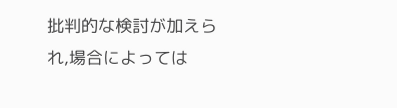批判的な検討が加えられ,場合によっては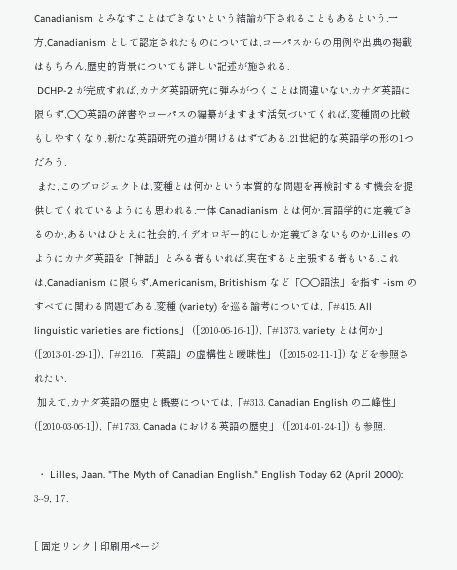Canadianism とみなすことはできないという結論が下されることもあるという.一方,Canadianism として認定されたものについては,コーパスからの用例や出典の掲載はもちろん,歴史的背景についても詳しい記述が施される.
 DCHP-2 が完成すれば,カナダ英語研究に弾みがつくことは間違いない.カナダ英語に限らず,○○英語の辞書やコーパスの編纂がますます活気づいてくれば,変種間の比較もしやすくなり,新たな英語研究の道が開けるはずである.21世紀的な英語学の形の1つだろう.
 また,このプロジェクトは,変種とは何かという本質的な問題を再検討するす機会を提供してくれているようにも思われる.一体 Canadianism とは何か.言語学的に定義できるのか,あるいはひとえに社会的,イデオロギー的にしか定義できないものか.Lilles のようにカナダ英語を「神話」とみる者もいれば,実在すると主張する者もいる.これは,Canadianism に限らず,Americanism, Britishism など「○○語法」を指す -ism のすべてに関わる問題である.変種 (variety) を巡る論考については,「#415. All linguistic varieties are fictions」 ([2010-06-16-1]),「#1373. variety とは何か」 ([2013-01-29-1]),「#2116. 「英語」の虚構性と曖昧性」 ([2015-02-11-1]) などを参照されたい.
 加えて,カナダ英語の歴史と概要については,「#313. Canadian English の二峰性」 ([2010-03-06-1]),「#1733. Canada における英語の歴史」 ([2014-01-24-1]) も参照.

 ・ Lilles, Jaan. "The Myth of Canadian English." English Today 62 (April 2000): 3--9, 17.

[ 固定リンク | 印刷用ページ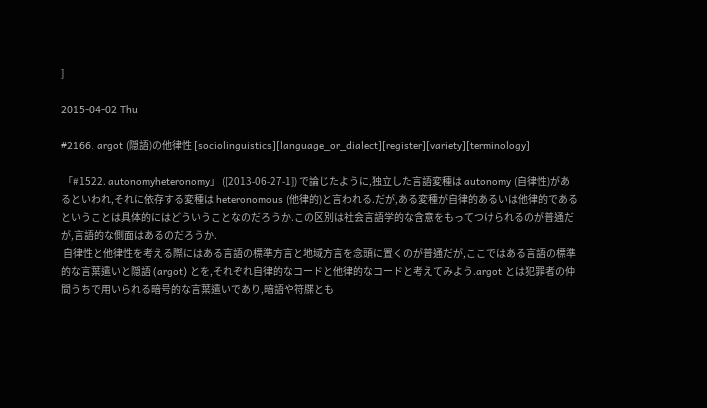]

2015-04-02 Thu

#2166. argot (隠語)の他律性 [sociolinguistics][language_or_dialect][register][variety][terminology]

 「#1522. autonomyheteronomy」 ([2013-06-27-1]) で論じたように,独立した言語変種は autonomy (自律性)があるといわれ,それに依存する変種は heteronomous (他律的)と言われる.だが,ある変種が自律的あるいは他律的であるということは具体的にはどういうことなのだろうか.この区別は社会言語学的な含意をもってつけられるのが普通だが,言語的な側面はあるのだろうか.
 自律性と他律性を考える際にはある言語の標準方言と地域方言を念頭に置くのが普通だが,ここではある言語の標準的な言葉遣いと隠語 (argot) とを,それぞれ自律的なコードと他律的なコードと考えてみよう.argot とは犯罪者の仲間うちで用いられる暗号的な言葉遣いであり,暗語や符牒とも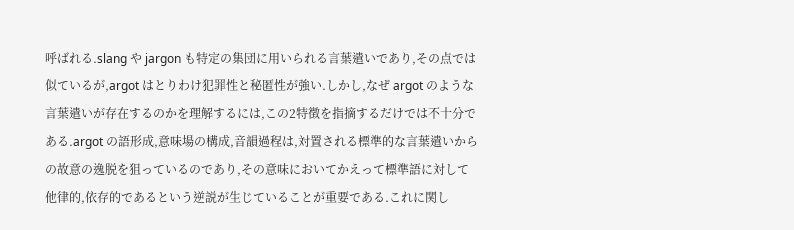呼ばれる.slang や jargon も特定の集団に用いられる言葉遣いであり,その点では似ているが,argot はとりわけ犯罪性と秘匿性が強い.しかし,なぜ argot のような言葉遣いが存在するのかを理解するには,この2特徴を指摘するだけでは不十分である.argot の語形成,意味場の構成,音韻過程は,対置される標準的な言葉遣いからの故意の逸脱を狙っているのであり,その意味においてかえって標準語に対して他律的,依存的であるという逆説が生じていることが重要である.これに関し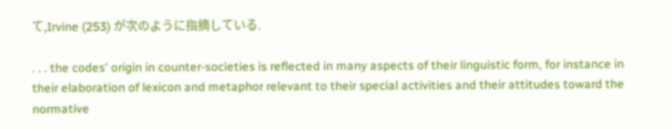て,Irvine (253) が次のように指摘している.

. . . the codes' origin in counter-societies is reflected in many aspects of their linguistic form, for instance in their elaboration of lexicon and metaphor relevant to their special activities and their attitudes toward the normative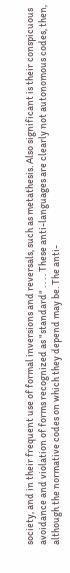society, and in their frequent use of formal inversions and reversals, such as metathesis. Also significant is their conspicuous avoidance and violation of forms recognized as "standard" . . . . These anti-languages are clearly not autonomous codes, then, although the normative codes on which they depend may be. The anti-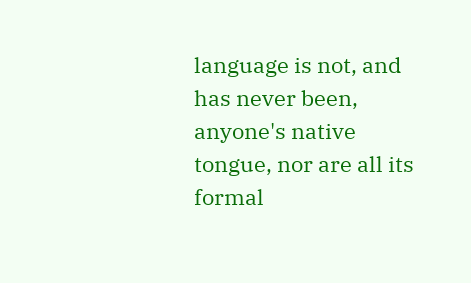language is not, and has never been, anyone's native tongue, nor are all its formal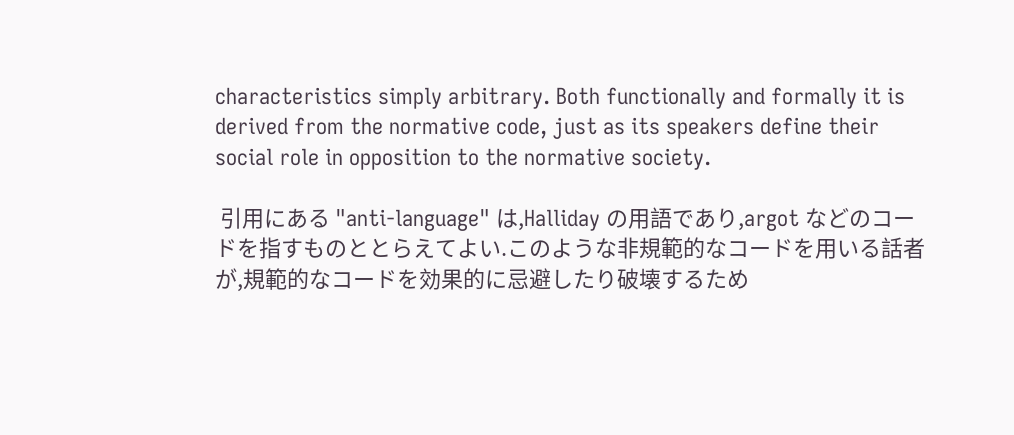characteristics simply arbitrary. Both functionally and formally it is derived from the normative code, just as its speakers define their social role in opposition to the normative society.

 引用にある "anti-language" は,Halliday の用語であり,argot などのコードを指すものととらえてよい.このような非規範的なコードを用いる話者が,規範的なコードを効果的に忌避したり破壊するため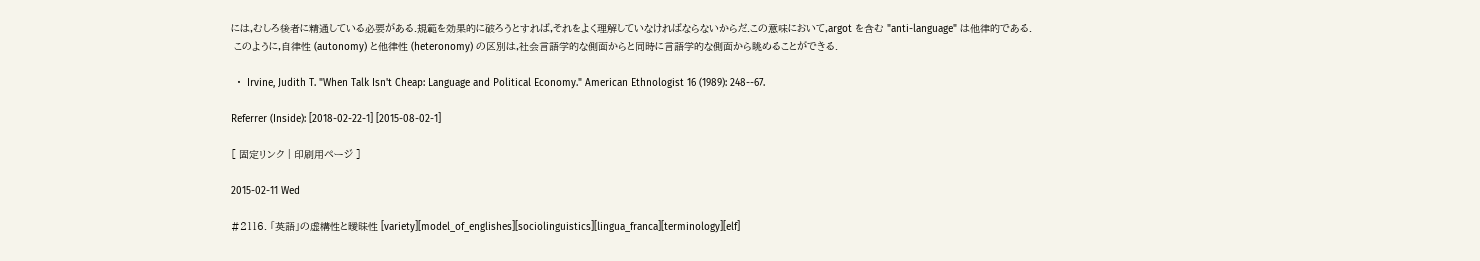には,むしろ後者に精通している必要がある.規範を効果的に破ろうとすれば,それをよく理解していなければならないからだ.この意味において,argot を含む "anti-language" は他律的である.
 このように,自律性 (autonomy) と他律性 (heteronomy) の区別は,社会言語学的な側面からと同時に言語学的な側面から眺めることができる.

 ・ Irvine, Judith T. "When Talk Isn't Cheap: Language and Political Economy." American Ethnologist 16 (1989): 248--67.

Referrer (Inside): [2018-02-22-1] [2015-08-02-1]

[ 固定リンク | 印刷用ページ ]

2015-02-11 Wed

#2116. 「英語」の虚構性と曖昧性 [variety][model_of_englishes][sociolinguistics][lingua_franca][terminology][elf]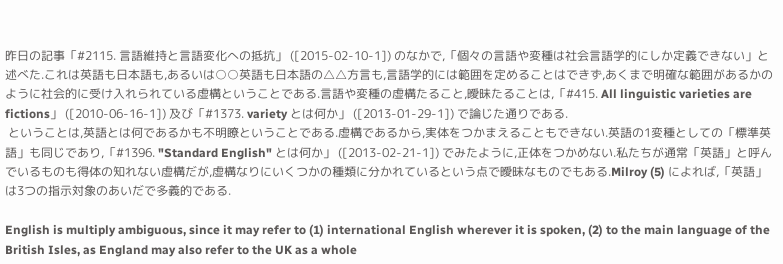昨日の記事「#2115. 言語維持と言語変化への抵抗」 ([2015-02-10-1]) のなかで,「個々の言語や変種は社会言語学的にしか定義できない」と述べた.これは英語も日本語も,あるいは○○英語も日本語の△△方言も,言語学的には範囲を定めることはできず,あくまで明確な範囲があるかのように社会的に受け入れられている虚構ということである.言語や変種の虚構たること,曖昧たることは,「#415. All linguistic varieties are fictions」 ([2010-06-16-1]) 及び「#1373. variety とは何か」 ([2013-01-29-1]) で論じた通りである.
 ということは,英語とは何であるかも不明瞭ということである.虚構であるから,実体をつかまえることもできない.英語の1変種としての「標準英語」も同じであり,「#1396. "Standard English" とは何か」 ([2013-02-21-1]) でみたように,正体をつかめない.私たちが通常「英語」と呼んでいるものも得体の知れない虚構だが,虚構なりにいくつかの種類に分かれているという点で曖昧なものでもある.Milroy (5) によれば,「英語」は3つの指示対象のあいだで多義的である.

English is multiply ambiguous, since it may refer to (1) international English wherever it is spoken, (2) to the main language of the British Isles, as England may also refer to the UK as a whole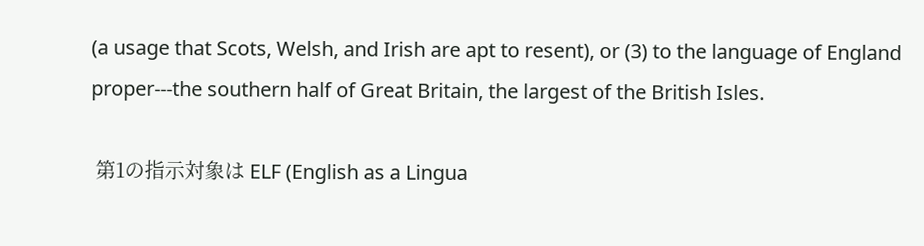(a usage that Scots, Welsh, and Irish are apt to resent), or (3) to the language of England proper---the southern half of Great Britain, the largest of the British Isles.

 第1の指示対象は ELF (English as a Lingua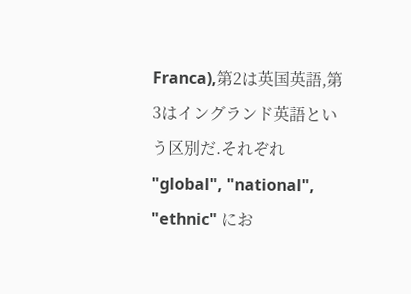Franca),第2は英国英語,第3はイングランド英語という区別だ.それぞれ "global", "national", "ethnic" にお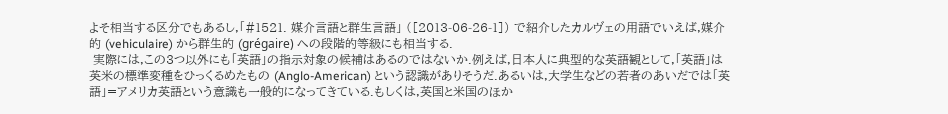よそ相当する区分でもあるし,「#1521. 媒介言語と群生言語」 ([2013-06-26-1]) で紹介したカルヴェの用語でいえば,媒介的 (vehiculaire) から群生的 (grégaire) への段階的等級にも相当する.
 実際には,この3つ以外にも「英語」の指示対象の候補はあるのではないか.例えば,日本人に典型的な英語観として,「英語」は英米の標準変種をひっくるめたもの (Anglo-American) という認識がありそうだ.あるいは,大学生などの若者のあいだでは「英語」=アメリカ英語という意識も一般的になってきている.もしくは,英国と米国のほか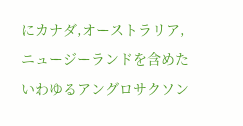にカナダ,オーストラリア,ニュージーランドを含めたいわゆるアングロサクソン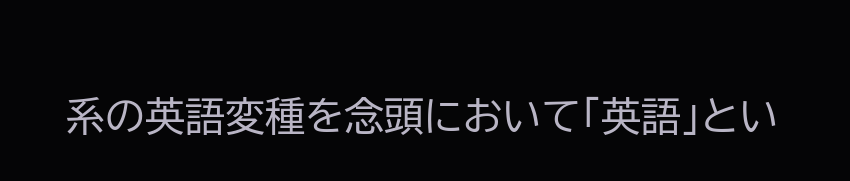系の英語変種を念頭において「英語」とい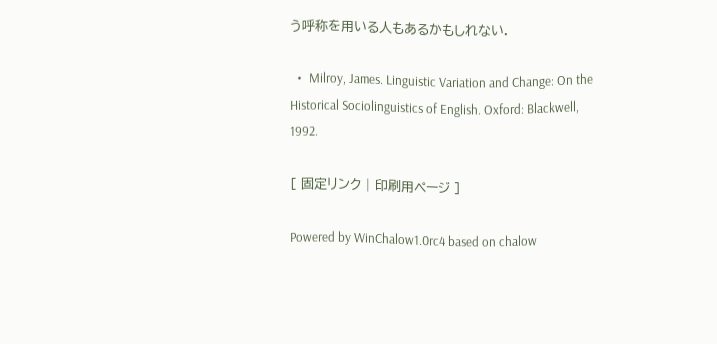う呼称を用いる人もあるかもしれない.

 ・ Milroy, James. Linguistic Variation and Change: On the Historical Sociolinguistics of English. Oxford: Blackwell, 1992.

[ 固定リンク | 印刷用ページ ]

Powered by WinChalow1.0rc4 based on chalow